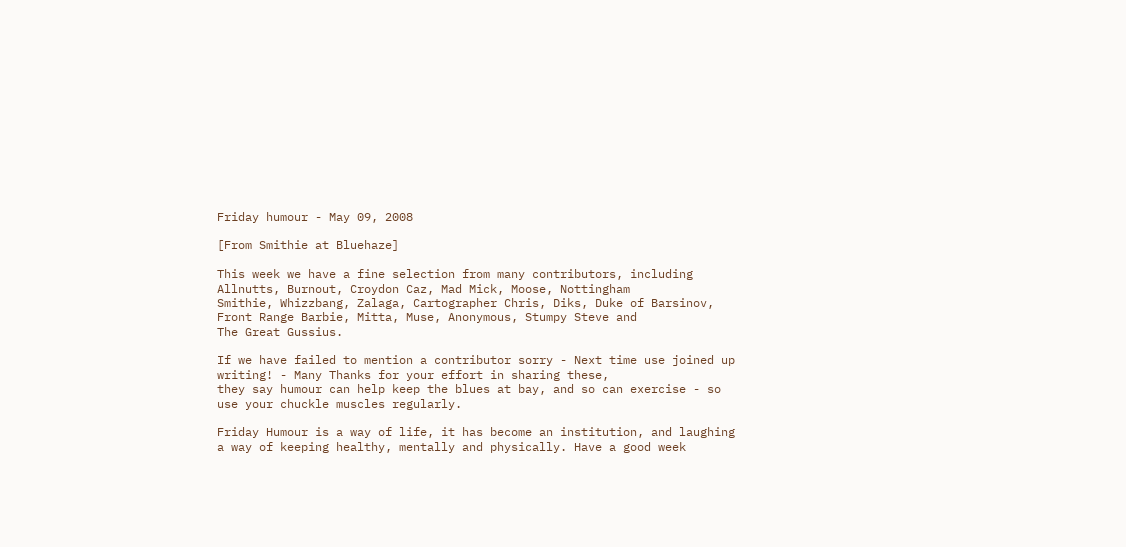Friday humour - May 09, 2008

[From Smithie at Bluehaze]

This week we have a fine selection from many contributors, including
Allnutts, Burnout, Croydon Caz, Mad Mick, Moose, Nottingham
Smithie, Whizzbang, Zalaga, Cartographer Chris, Diks, Duke of Barsinov,
Front Range Barbie, Mitta, Muse, Anonymous, Stumpy Steve and
The Great Gussius.

If we have failed to mention a contributor sorry - Next time use joined up
writing! - Many Thanks for your effort in sharing these,
they say humour can help keep the blues at bay, and so can exercise - so
use your chuckle muscles regularly.

Friday Humour is a way of life, it has become an institution, and laughing
a way of keeping healthy, mentally and physically. Have a good week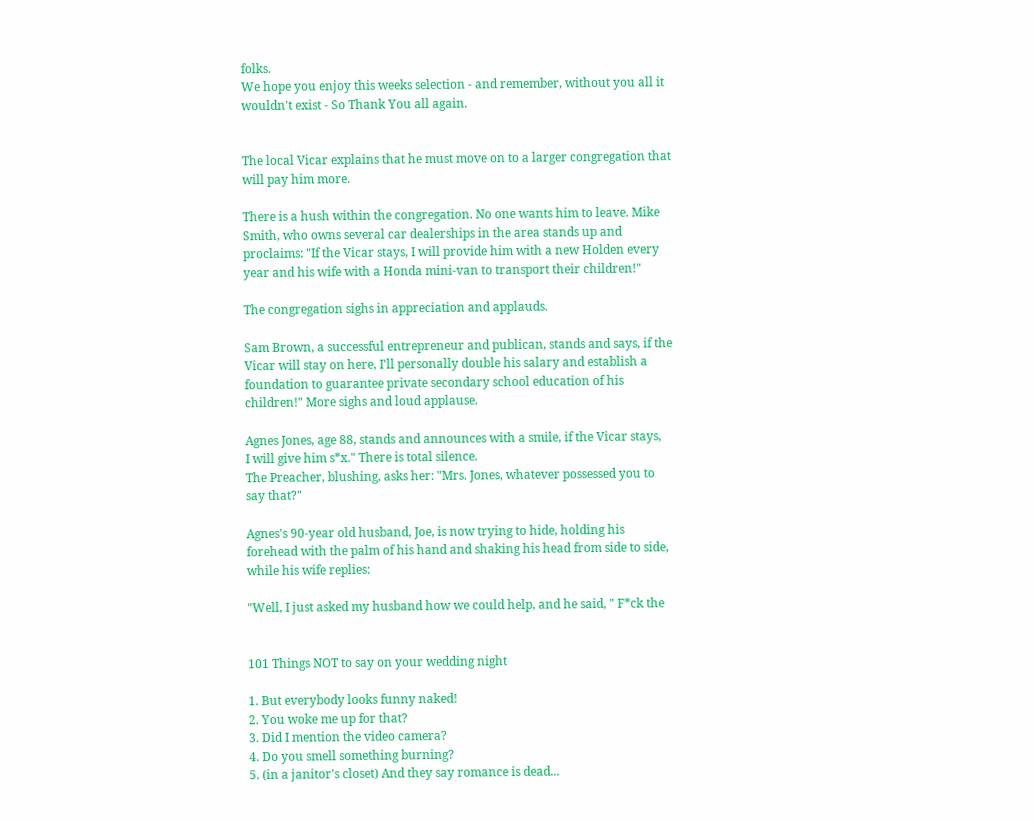folks.
We hope you enjoy this weeks selection - and remember, without you all it
wouldn't exist - So Thank You all again.


The local Vicar explains that he must move on to a larger congregation that
will pay him more.

There is a hush within the congregation. No one wants him to leave. Mike
Smith, who owns several car dealerships in the area stands up and
proclaims: "If the Vicar stays, I will provide him with a new Holden every
year and his wife with a Honda mini-van to transport their children!"

The congregation sighs in appreciation and applauds.

Sam Brown, a successful entrepreneur and publican, stands and says, if the
Vicar will stay on here, I'll personally double his salary and establish a
foundation to guarantee private secondary school education of his
children!" More sighs and loud applause.

Agnes Jones, age 88, stands and announces with a smile, if the Vicar stays,
I will give him s*x." There is total silence.
The Preacher, blushing, asks her: "Mrs. Jones, whatever possessed you to
say that?"

Agnes's 90-year old husband, Joe, is now trying to hide, holding his
forehead with the palm of his hand and shaking his head from side to side,
while his wife replies:

"Well, I just asked my husband how we could help, and he said, " F*ck the


101 Things NOT to say on your wedding night

1. But everybody looks funny naked!
2. You woke me up for that?
3. Did I mention the video camera?
4. Do you smell something burning?
5. (in a janitor's closet) And they say romance is dead...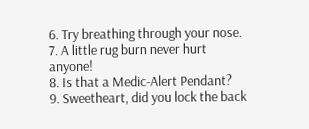6. Try breathing through your nose.
7. A little rug burn never hurt anyone!
8. Is that a Medic-Alert Pendant?
9. Sweetheart, did you lock the back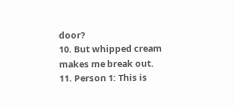door?
10. But whipped cream makes me break out.
11. Person 1: This is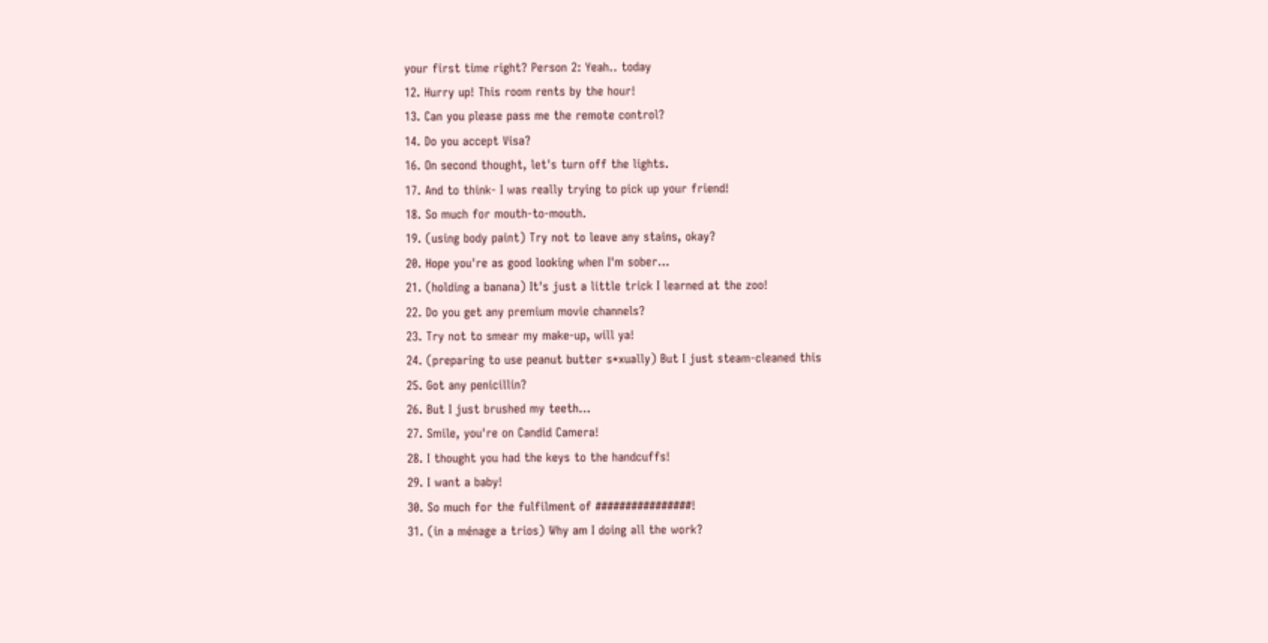your first time right? Person 2: Yeah.. today
12. Hurry up! This room rents by the hour!
13. Can you please pass me the remote control?
14. Do you accept Visa?
16. On second thought, let's turn off the lights.
17. And to think- I was really trying to pick up your friend!
18. So much for mouth-to-mouth.
19. (using body paint) Try not to leave any stains, okay?
20. Hope you're as good looking when I'm sober...
21. (holding a banana) It's just a little trick I learned at the zoo!
22. Do you get any premium movie channels?
23. Try not to smear my make-up, will ya!
24. (preparing to use peanut butter s*xually) But I just steam-cleaned this
25. Got any penicillin?
26. But I just brushed my teeth...
27. Smile, you're on Candid Camera!
28. I thought you had the keys to the handcuffs!
29. I want a baby!
30. So much for the fulfilment of ################!
31. (in a ménage a trios) Why am I doing all the work?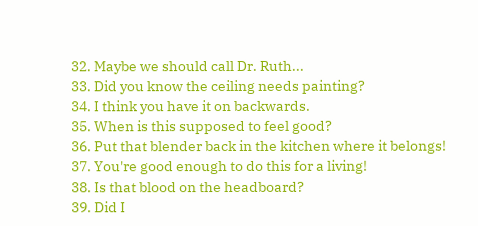32. Maybe we should call Dr. Ruth...
33. Did you know the ceiling needs painting?
34. I think you have it on backwards.
35. When is this supposed to feel good?
36. Put that blender back in the kitchen where it belongs!
37. You're good enough to do this for a living!
38. Is that blood on the headboard?
39. Did I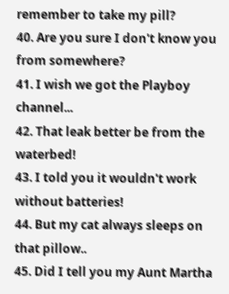remember to take my pill?
40. Are you sure I don't know you from somewhere?
41. I wish we got the Playboy channel...
42. That leak better be from the waterbed!
43. I told you it wouldn't work without batteries!
44. But my cat always sleeps on that pillow..
45. Did I tell you my Aunt Martha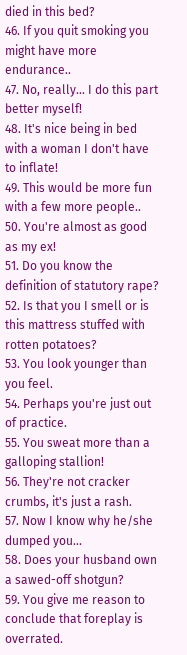died in this bed?
46. If you quit smoking you might have more endurance..
47. No, really... I do this part better myself!
48. It's nice being in bed with a woman I don't have to inflate!
49. This would be more fun with a few more people..
50. You're almost as good as my ex!
51. Do you know the definition of statutory rape?
52. Is that you I smell or is this mattress stuffed with rotten potatoes?
53. You look younger than you feel.
54. Perhaps you're just out of practice.
55. You sweat more than a galloping stallion!
56. They're not cracker crumbs, it's just a rash.
57. Now I know why he/she dumped you...
58. Does your husband own a sawed-off shotgun?
59. You give me reason to conclude that foreplay is overrated.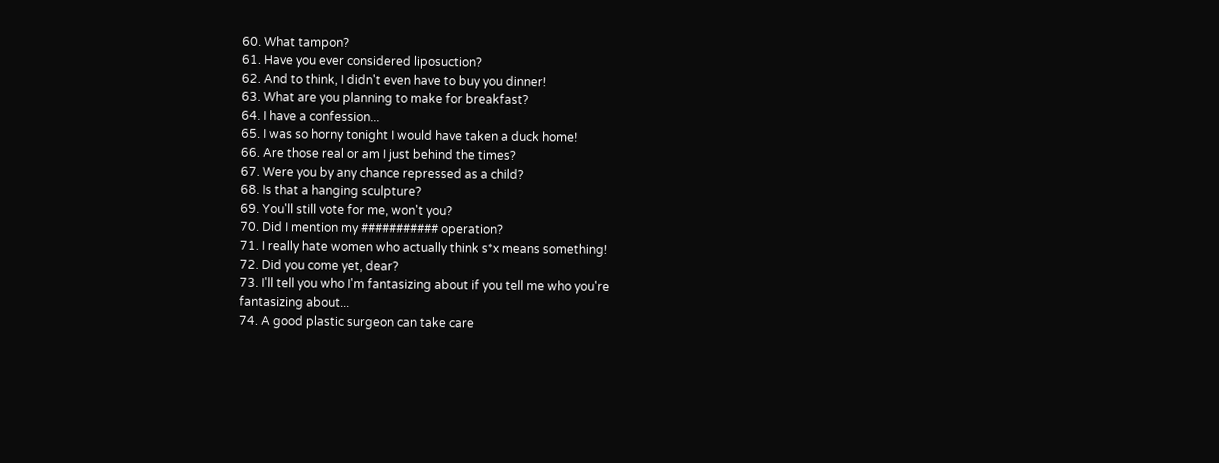60. What tampon?
61. Have you ever considered liposuction?
62. And to think, I didn't even have to buy you dinner!
63. What are you planning to make for breakfast?
64. I have a confession...
65. I was so horny tonight I would have taken a duck home!
66. Are those real or am I just behind the times?
67. Were you by any chance repressed as a child?
68. Is that a hanging sculpture?
69. You'll still vote for me, won't you?
70. Did I mention my ########### operation?
71. I really hate women who actually think s*x means something!
72. Did you come yet, dear?
73. I'll tell you who I'm fantasizing about if you tell me who you're
fantasizing about...
74. A good plastic surgeon can take care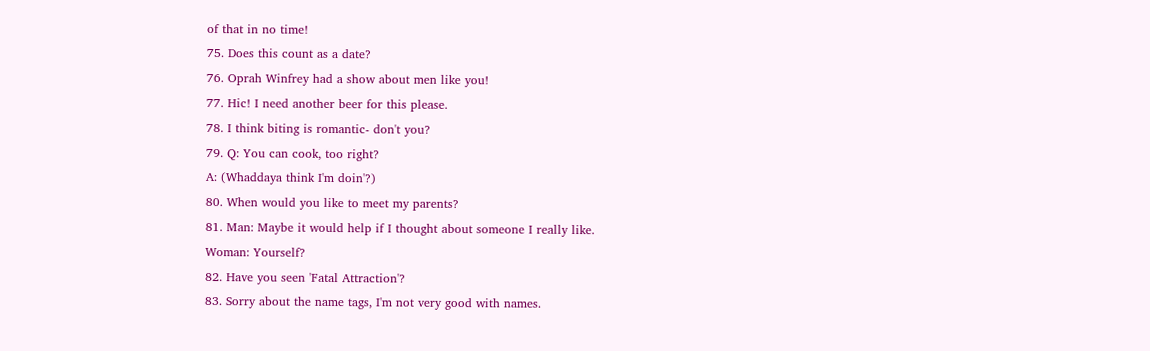of that in no time!
75. Does this count as a date?
76. Oprah Winfrey had a show about men like you!
77. Hic! I need another beer for this please.
78. I think biting is romantic- don't you?
79. Q: You can cook, too right?
A: (Whaddaya think I'm doin'?)
80. When would you like to meet my parents?
81. Man: Maybe it would help if I thought about someone I really like.
Woman: Yourself?
82. Have you seen 'Fatal Attraction'?
83. Sorry about the name tags, I'm not very good with names.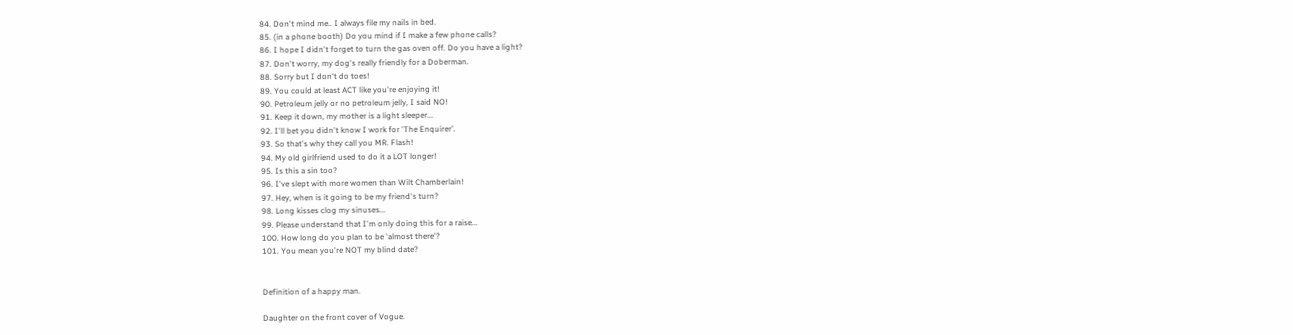84. Don't mind me.. I always file my nails in bed.
85. (in a phone booth) Do you mind if I make a few phone calls?
86. I hope I didn't forget to turn the gas oven off. Do you have a light?
87. Don't worry, my dog's really friendly for a Doberman.
88. Sorry but I don't do toes!
89. You could at least ACT like you're enjoying it!
90. Petroleum jelly or no petroleum jelly, I said NO!
91. Keep it down, my mother is a light sleeper...
92. I'll bet you didn't know I work for 'The Enquirer'.
93. So that's why they call you MR. Flash!
94. My old girlfriend used to do it a LOT longer!
95. Is this a sin too?
96. I've slept with more women than Wilt Chamberlain!
97. Hey, when is it going to be my friend's turn?
98. Long kisses clog my sinuses...
99. Please understand that I'm only doing this for a raise...
100. How long do you plan to be 'almost there'?
101. You mean you're NOT my blind date?


Definition of a happy man.

Daughter on the front cover of Vogue.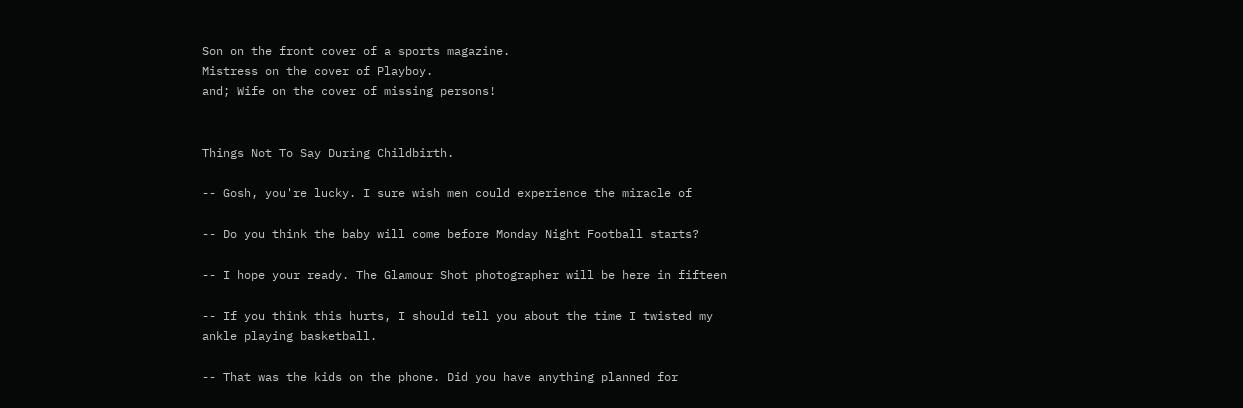Son on the front cover of a sports magazine.
Mistress on the cover of Playboy.
and; Wife on the cover of missing persons!


Things Not To Say During Childbirth.

-- Gosh, you're lucky. I sure wish men could experience the miracle of

-- Do you think the baby will come before Monday Night Football starts?

-- I hope your ready. The Glamour Shot photographer will be here in fifteen

-- If you think this hurts, I should tell you about the time I twisted my
ankle playing basketball.

-- That was the kids on the phone. Did you have anything planned for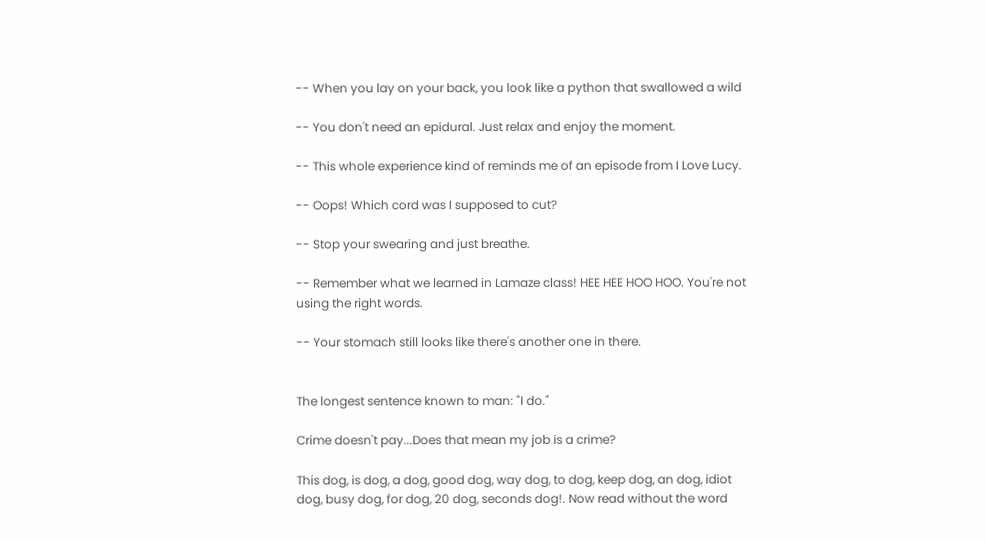-- When you lay on your back, you look like a python that swallowed a wild

-- You don't need an epidural. Just relax and enjoy the moment.

-- This whole experience kind of reminds me of an episode from I Love Lucy.

-- Oops! Which cord was I supposed to cut?

-- Stop your swearing and just breathe.

-- Remember what we learned in Lamaze class! HEE HEE HOO HOO. You're not
using the right words.

-- Your stomach still looks like there's another one in there.


The longest sentence known to man: "I do."

Crime doesn't pay...Does that mean my job is a crime?

This dog, is dog, a dog, good dog, way dog, to dog, keep dog, an dog, idiot
dog, busy dog, for dog, 20 dog, seconds dog!. Now read without the word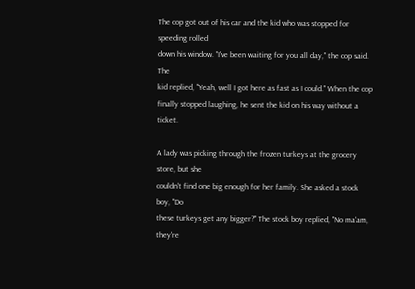The cop got out of his car and the kid who was stopped for speeding rolled
down his window. "I've been waiting for you all day," the cop said. The
kid replied, "Yeah, well I got here as fast as I could." When the cop
finally stopped laughing, he sent the kid on his way without a ticket.

A lady was picking through the frozen turkeys at the grocery store, but she
couldn't find one big enough for her family. She asked a stock boy, "Do
these turkeys get any bigger?" The stock boy replied, "No ma'am, they're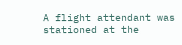A flight attendant was stationed at the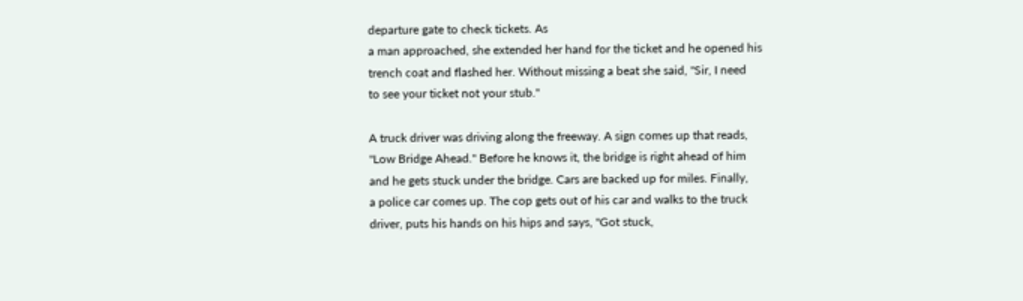departure gate to check tickets. As
a man approached, she extended her hand for the ticket and he opened his
trench coat and flashed her. Without missing a beat she said, "Sir, I need
to see your ticket not your stub."

A truck driver was driving along the freeway. A sign comes up that reads,
"Low Bridge Ahead." Before he knows it, the bridge is right ahead of him
and he gets stuck under the bridge. Cars are backed up for miles. Finally,
a police car comes up. The cop gets out of his car and walks to the truck
driver, puts his hands on his hips and says, "Got stuck,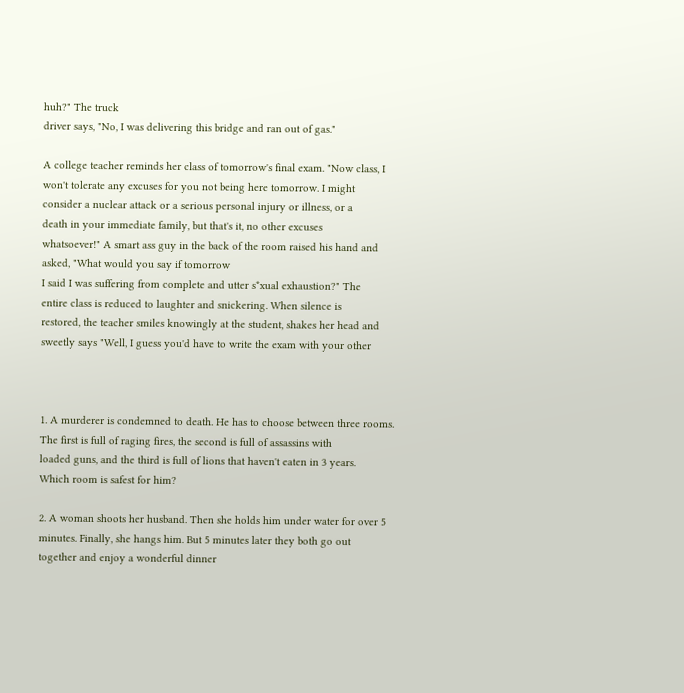huh?" The truck
driver says, "No, I was delivering this bridge and ran out of gas."

A college teacher reminds her class of tomorrow's final exam. "Now class, I
won't tolerate any excuses for you not being here tomorrow. I might
consider a nuclear attack or a serious personal injury or illness, or a
death in your immediate family, but that's it, no other excuses
whatsoever!" A smart ass guy in the back of the room raised his hand and
asked, "What would you say if tomorrow
I said I was suffering from complete and utter s*xual exhaustion?" The
entire class is reduced to laughter and snickering. When silence is
restored, the teacher smiles knowingly at the student, shakes her head and
sweetly says "Well, I guess you'd have to write the exam with your other



1. A murderer is condemned to death. He has to choose between three rooms.
The first is full of raging fires, the second is full of assassins with
loaded guns, and the third is full of lions that haven't eaten in 3 years.
Which room is safest for him?

2. A woman shoots her husband. Then she holds him under water for over 5
minutes. Finally, she hangs him. But 5 minutes later they both go out
together and enjoy a wonderful dinner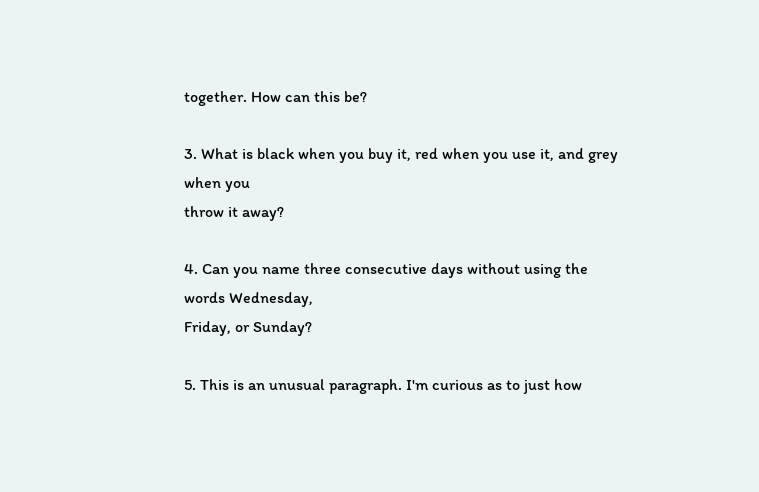together. How can this be?

3. What is black when you buy it, red when you use it, and grey when you
throw it away?

4. Can you name three consecutive days without using the words Wednesday,
Friday, or Sunday?

5. This is an unusual paragraph. I'm curious as to just how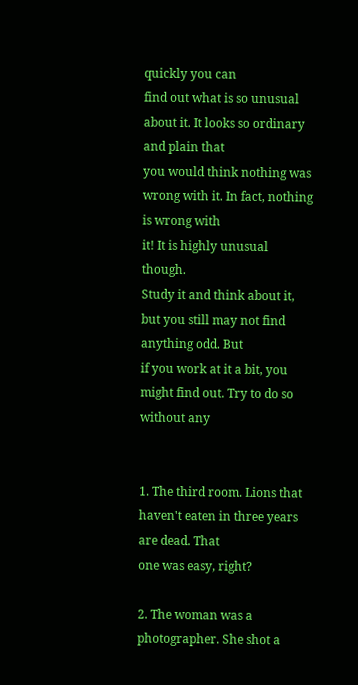quickly you can
find out what is so unusual about it. It looks so ordinary and plain that
you would think nothing was wrong with it. In fact, nothing is wrong with
it! It is highly unusual though.
Study it and think about it, but you still may not find anything odd. But
if you work at it a bit, you might find out. Try to do so without any


1. The third room. Lions that haven't eaten in three years are dead. That
one was easy, right?

2. The woman was a photographer. She shot a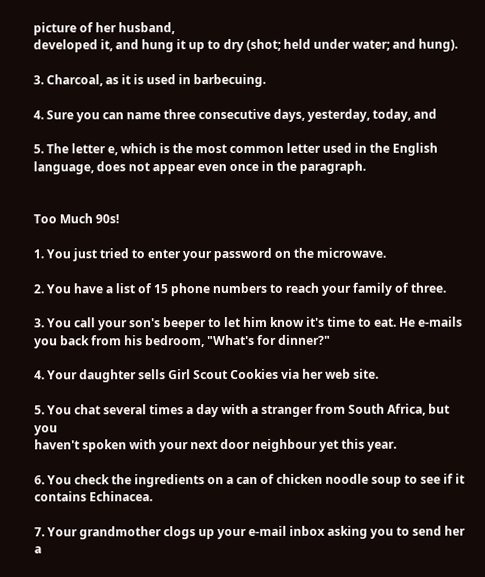picture of her husband,
developed it, and hung it up to dry (shot; held under water; and hung).

3. Charcoal, as it is used in barbecuing.

4. Sure you can name three consecutive days, yesterday, today, and

5. The letter e, which is the most common letter used in the English
language, does not appear even once in the paragraph.


Too Much 90s!

1. You just tried to enter your password on the microwave.

2. You have a list of 15 phone numbers to reach your family of three.

3. You call your son's beeper to let him know it's time to eat. He e-mails
you back from his bedroom, "What's for dinner?"

4. Your daughter sells Girl Scout Cookies via her web site.

5. You chat several times a day with a stranger from South Africa, but you
haven't spoken with your next door neighbour yet this year.

6. You check the ingredients on a can of chicken noodle soup to see if it
contains Echinacea.

7. Your grandmother clogs up your e-mail inbox asking you to send her a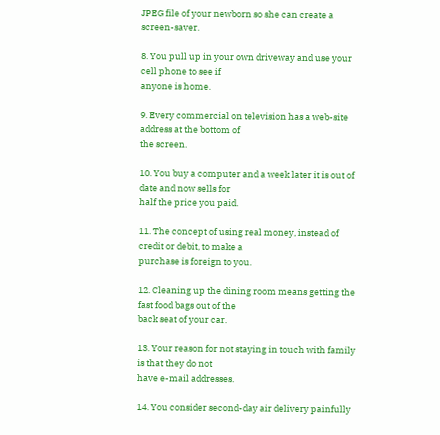JPEG file of your newborn so she can create a screen-saver.

8. You pull up in your own driveway and use your cell phone to see if
anyone is home.

9. Every commercial on television has a web-site address at the bottom of
the screen.

10. You buy a computer and a week later it is out of date and now sells for
half the price you paid.

11. The concept of using real money, instead of credit or debit, to make a
purchase is foreign to you.

12. Cleaning up the dining room means getting the fast food bags out of the
back seat of your car.

13. Your reason for not staying in touch with family is that they do not
have e-mail addresses.

14. You consider second-day air delivery painfully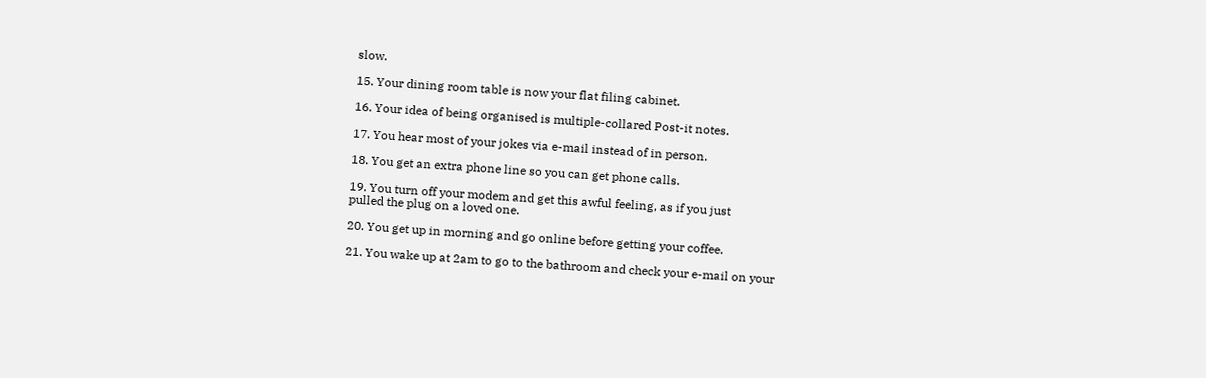slow.

15. Your dining room table is now your flat filing cabinet.

16. Your idea of being organised is multiple-collared Post-it notes.

17. You hear most of your jokes via e-mail instead of in person.

18. You get an extra phone line so you can get phone calls.

19. You turn off your modem and get this awful feeling, as if you just
pulled the plug on a loved one.

20. You get up in morning and go online before getting your coffee.

21. You wake up at 2am to go to the bathroom and check your e-mail on your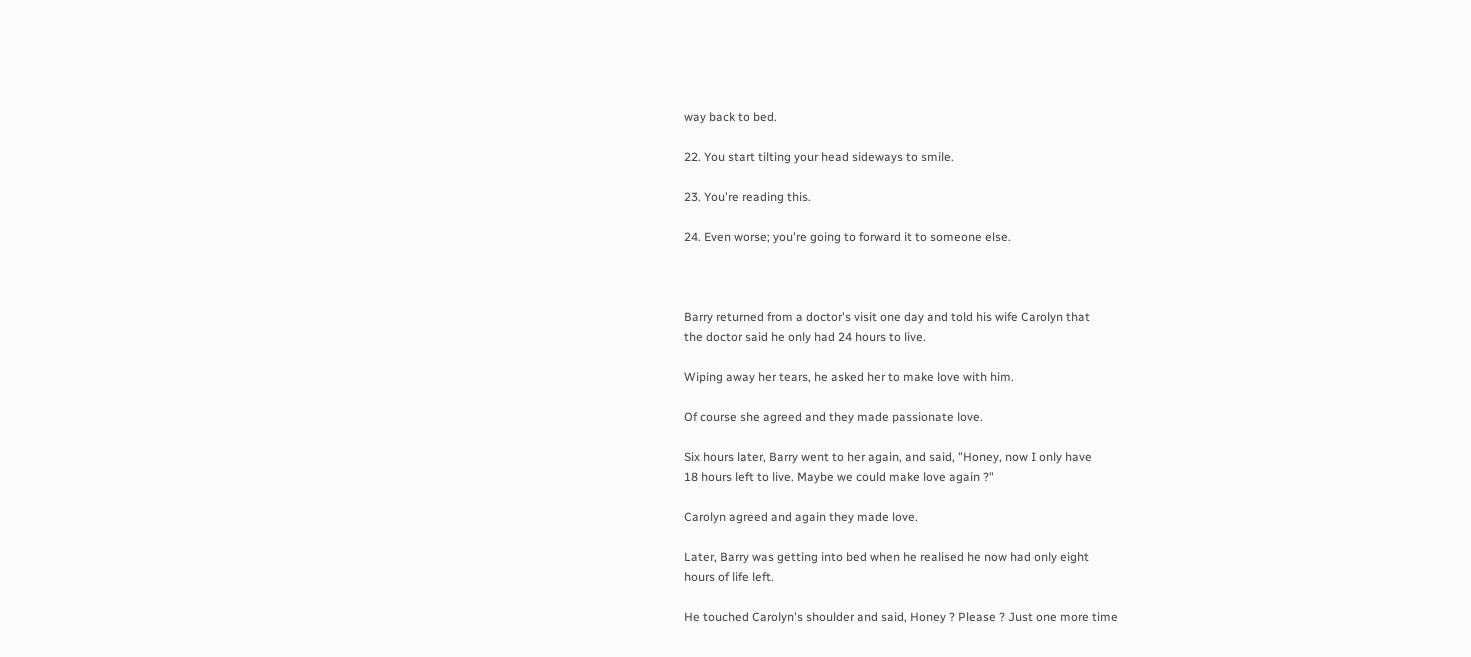way back to bed.

22. You start tilting your head sideways to smile.

23. You're reading this.

24. Even worse; you're going to forward it to someone else.



Barry returned from a doctor's visit one day and told his wife Carolyn that
the doctor said he only had 24 hours to live.

Wiping away her tears, he asked her to make love with him.

Of course she agreed and they made passionate love.

Six hours later, Barry went to her again, and said, "Honey, now I only have
18 hours left to live. Maybe we could make love again ?"

Carolyn agreed and again they made love.

Later, Barry was getting into bed when he realised he now had only eight
hours of life left.

He touched Carolyn's shoulder and said, Honey ? Please ? Just one more time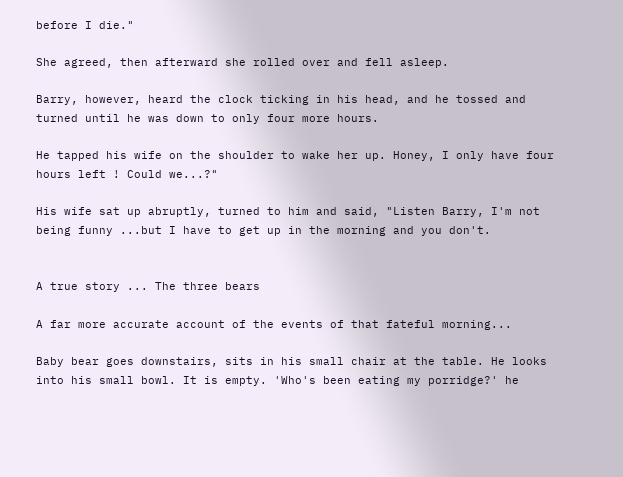before I die."

She agreed, then afterward she rolled over and fell asleep.

Barry, however, heard the clock ticking in his head, and he tossed and
turned until he was down to only four more hours.

He tapped his wife on the shoulder to wake her up. Honey, I only have four
hours left ! Could we...?"

His wife sat up abruptly, turned to him and said, "Listen Barry, I'm not
being funny ...but I have to get up in the morning and you don't.


A true story ... The three bears

A far more accurate account of the events of that fateful morning...

Baby bear goes downstairs, sits in his small chair at the table. He looks
into his small bowl. It is empty. 'Who's been eating my porridge?' he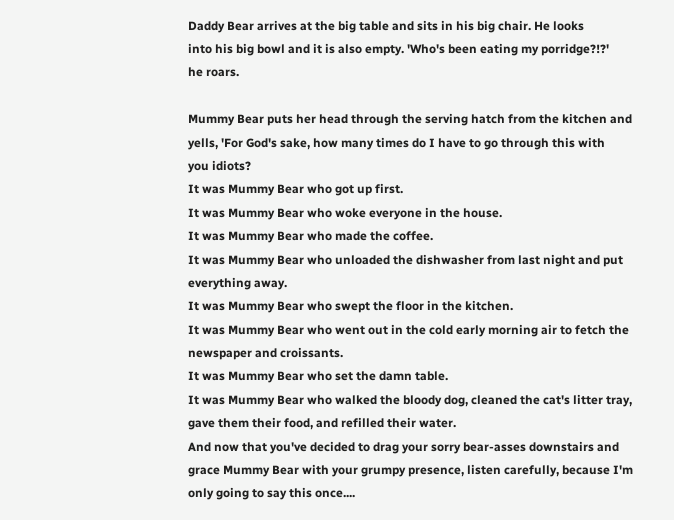Daddy Bear arrives at the big table and sits in his big chair. He looks
into his big bowl and it is also empty. 'Who's been eating my porridge?!?'
he roars.

Mummy Bear puts her head through the serving hatch from the kitchen and
yells, 'For God's sake, how many times do I have to go through this with
you idiots?
It was Mummy Bear who got up first.
It was Mummy Bear who woke everyone in the house.
It was Mummy Bear who made the coffee.
It was Mummy Bear who unloaded the dishwasher from last night and put
everything away.
It was Mummy Bear who swept the floor in the kitchen.
It was Mummy Bear who went out in the cold early morning air to fetch the
newspaper and croissants.
It was Mummy Bear who set the damn table.
It was Mummy Bear who walked the bloody dog, cleaned the cat's litter tray,
gave them their food, and refilled their water.
And now that you've decided to drag your sorry bear-asses downstairs and
grace Mummy Bear with your grumpy presence, listen carefully, because I'm
only going to say this once....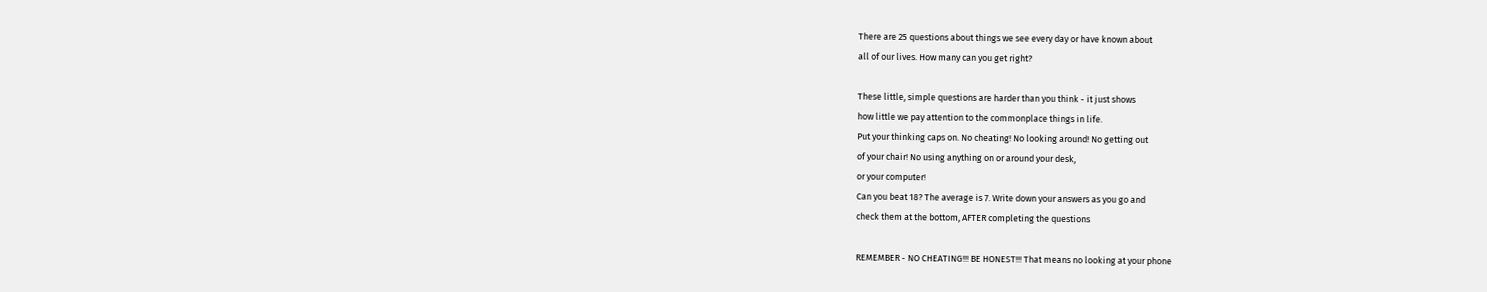There are 25 questions about things we see every day or have known about
all of our lives. How many can you get right?

These little, simple questions are harder than you think - it just shows
how little we pay attention to the commonplace things in life.
Put your thinking caps on. No cheating! No looking around! No getting out
of your chair! No using anything on or around your desk,
or your computer!
Can you beat 18? The average is 7. Write down your answers as you go and
check them at the bottom, AFTER completing the questions

REMEMBER - NO CHEATING!!! BE HONEST!!! That means no looking at your phone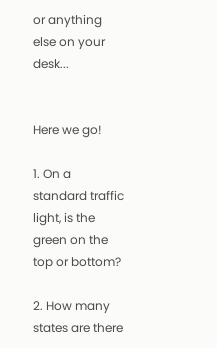or anything else on your desk...


Here we go!

1. On a standard traffic light, is the green on the top or bottom?

2. How many states are there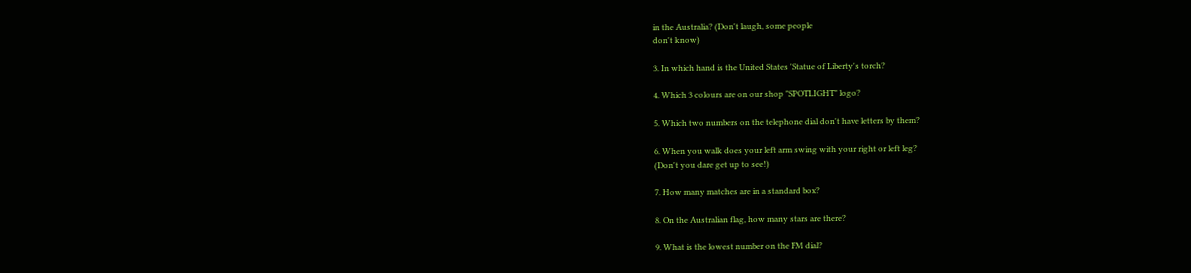in the Australia? (Don't laugh, some people
don't know)

3. In which hand is the United States 'Statue of Liberty's torch?

4. Which 3 colours are on our shop "SPOTLIGHT" logo?

5. Which two numbers on the telephone dial don't have letters by them?

6. When you walk does your left arm swing with your right or left leg?
(Don't you dare get up to see!)

7. How many matches are in a standard box?

8. On the Australian flag, how many stars are there?

9. What is the lowest number on the FM dial?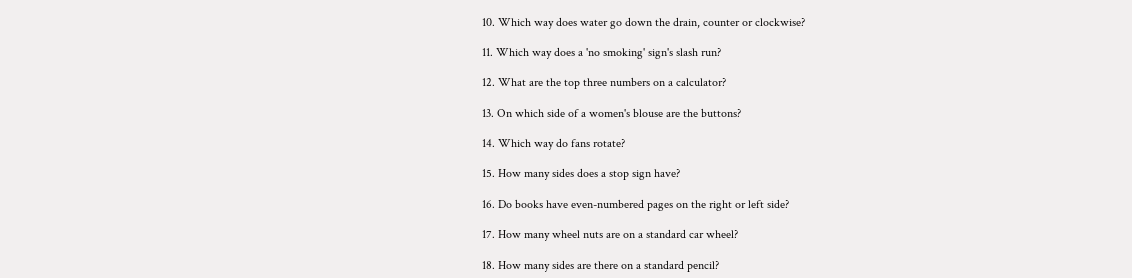10. Which way does water go down the drain, counter or clockwise?

11. Which way does a 'no smoking' sign's slash run?

12. What are the top three numbers on a calculator?

13. On which side of a women's blouse are the buttons?

14. Which way do fans rotate?

15. How many sides does a stop sign have?

16. Do books have even-numbered pages on the right or left side?

17. How many wheel nuts are on a standard car wheel?

18. How many sides are there on a standard pencil?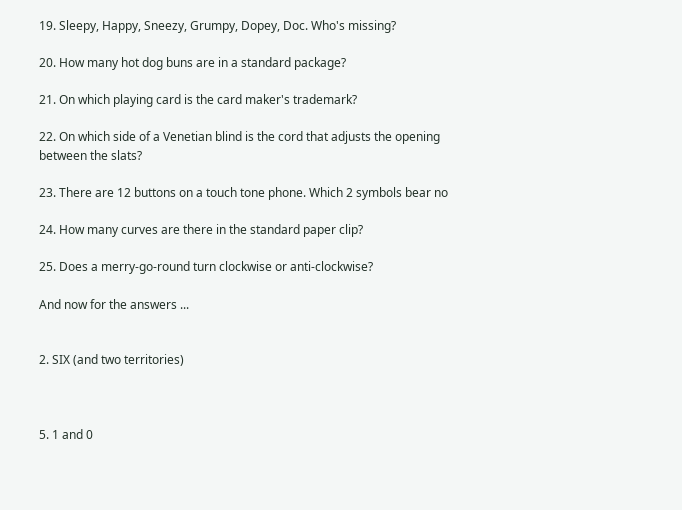19. Sleepy, Happy, Sneezy, Grumpy, Dopey, Doc. Who's missing?

20. How many hot dog buns are in a standard package?

21. On which playing card is the card maker's trademark?

22. On which side of a Venetian blind is the cord that adjusts the opening
between the slats?

23. There are 12 buttons on a touch tone phone. Which 2 symbols bear no

24. How many curves are there in the standard paper clip?

25. Does a merry-go-round turn clockwise or anti-clockwise?

And now for the answers ...


2. SIX (and two territories)



5. 1 and 0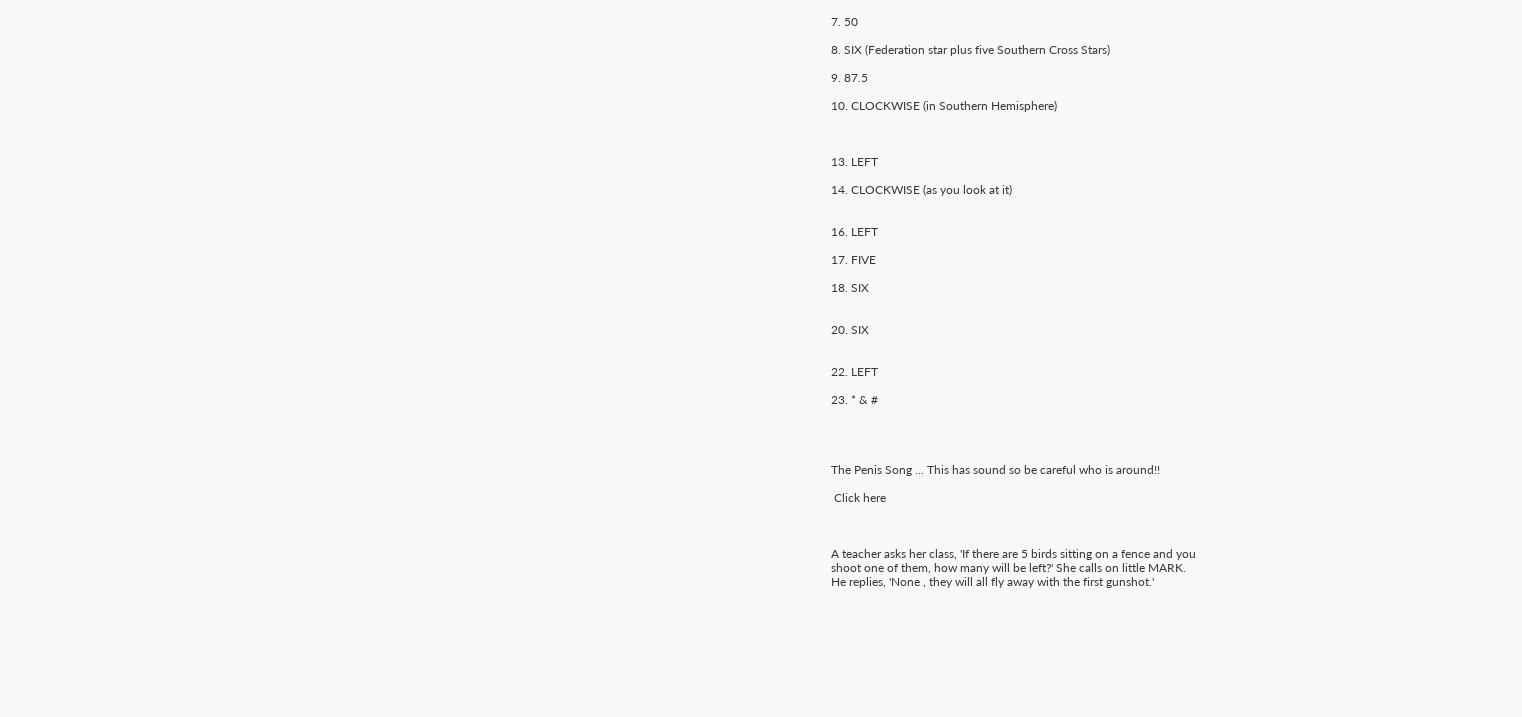7. 50

8. SIX (Federation star plus five Southern Cross Stars)

9. 87.5

10. CLOCKWISE (in Southern Hemisphere)



13. LEFT

14. CLOCKWISE (as you look at it)


16. LEFT

17. FIVE

18. SIX


20. SIX


22. LEFT

23. * & #




The Penis Song ... This has sound so be careful who is around!!

 Click here



A teacher asks her class, 'If there are 5 birds sitting on a fence and you
shoot one of them, how many will be left?' She calls on little MARK.
He replies, 'None , they will all fly away with the first gunshot.'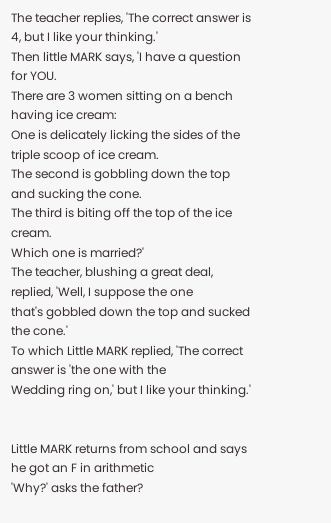The teacher replies, 'The correct answer is 4, but I like your thinking.'
Then little MARK says, 'I have a question for YOU.
There are 3 women sitting on a bench having ice cream:
One is delicately licking the sides of the triple scoop of ice cream.
The second is gobbling down the top and sucking the cone.
The third is biting off the top of the ice cream.
Which one is married?'
The teacher, blushing a great deal, replied, 'Well, I suppose the one
that's gobbled down the top and sucked the cone.'
To which Little MARK replied, 'The correct answer is 'the one with the
Wedding ring on,' but I like your thinking.'


Little MARK returns from school and says he got an F in arithmetic
'Why?' asks the father?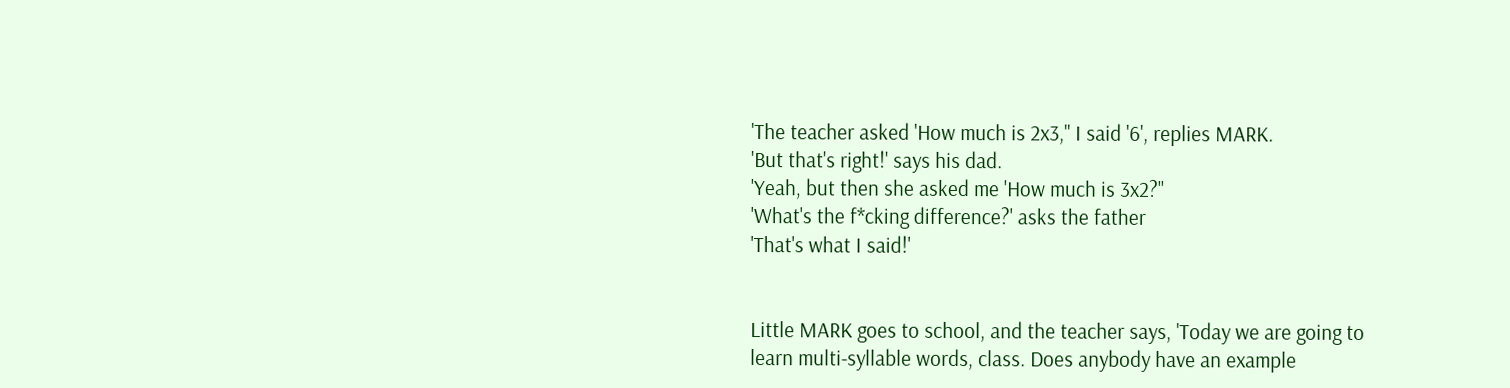'The teacher asked 'How much is 2x3,'' I said '6', replies MARK.
'But that's right!' says his dad.
'Yeah, but then she asked me 'How much is 3x2?''
'What's the f*cking difference?' asks the father
'That's what I said!'


Little MARK goes to school, and the teacher says, 'Today we are going to
learn multi-syllable words, class. Does anybody have an example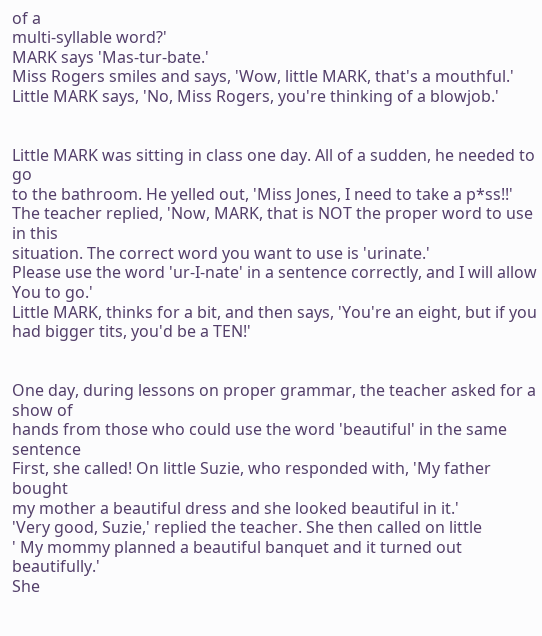of a
multi-syllable word?'
MARK says 'Mas-tur-bate.'
Miss Rogers smiles and says, 'Wow, little MARK, that's a mouthful.'
Little MARK says, 'No, Miss Rogers, you're thinking of a blowjob.'


Little MARK was sitting in class one day. All of a sudden, he needed to go
to the bathroom. He yelled out, 'Miss Jones, I need to take a p*ss!!'
The teacher replied, 'Now, MARK, that is NOT the proper word to use in this
situation. The correct word you want to use is 'urinate.'
Please use the word 'ur-I-nate' in a sentence correctly, and I will allow
You to go.'
Little MARK, thinks for a bit, and then says, 'You're an eight, but if you
had bigger tits, you'd be a TEN!'


One day, during lessons on proper grammar, the teacher asked for a show of
hands from those who could use the word 'beautiful' in the same sentence
First, she called! On little Suzie, who responded with, 'My father bought
my mother a beautiful dress and she looked beautiful in it.'
'Very good, Suzie,' replied the teacher. She then called on little
' My mommy planned a beautiful banquet and it turned out beautifully.'
She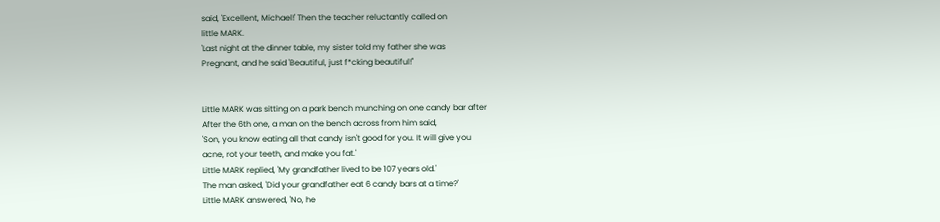said, 'Excellent, Michael!' Then the teacher reluctantly called on
little MARK.
'Last night at the dinner table, my sister told my father she was
Pregnant, and he said 'Beautiful, just f*cking beautiful!''


Little MARK was sitting on a park bench munching on one candy bar after
After the 6th one, a man on the bench across from him said,
'Son, you know eating all that candy isn't good for you. It will give you
acne, rot your teeth, and make you fat.'
Little MARK replied, 'My grandfather lived to be 107 years old.'
The man asked, 'Did your grandfather eat 6 candy bars at a time?'
Little MARK answered, 'No, he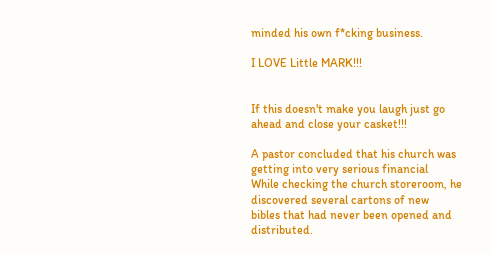minded his own f*cking business.

I LOVE Little MARK!!!


If this doesn't make you laugh just go ahead and close your casket!!!

A pastor concluded that his church was getting into very serious financial
While checking the church storeroom, he discovered several cartons of new
bibles that had never been opened and distributed.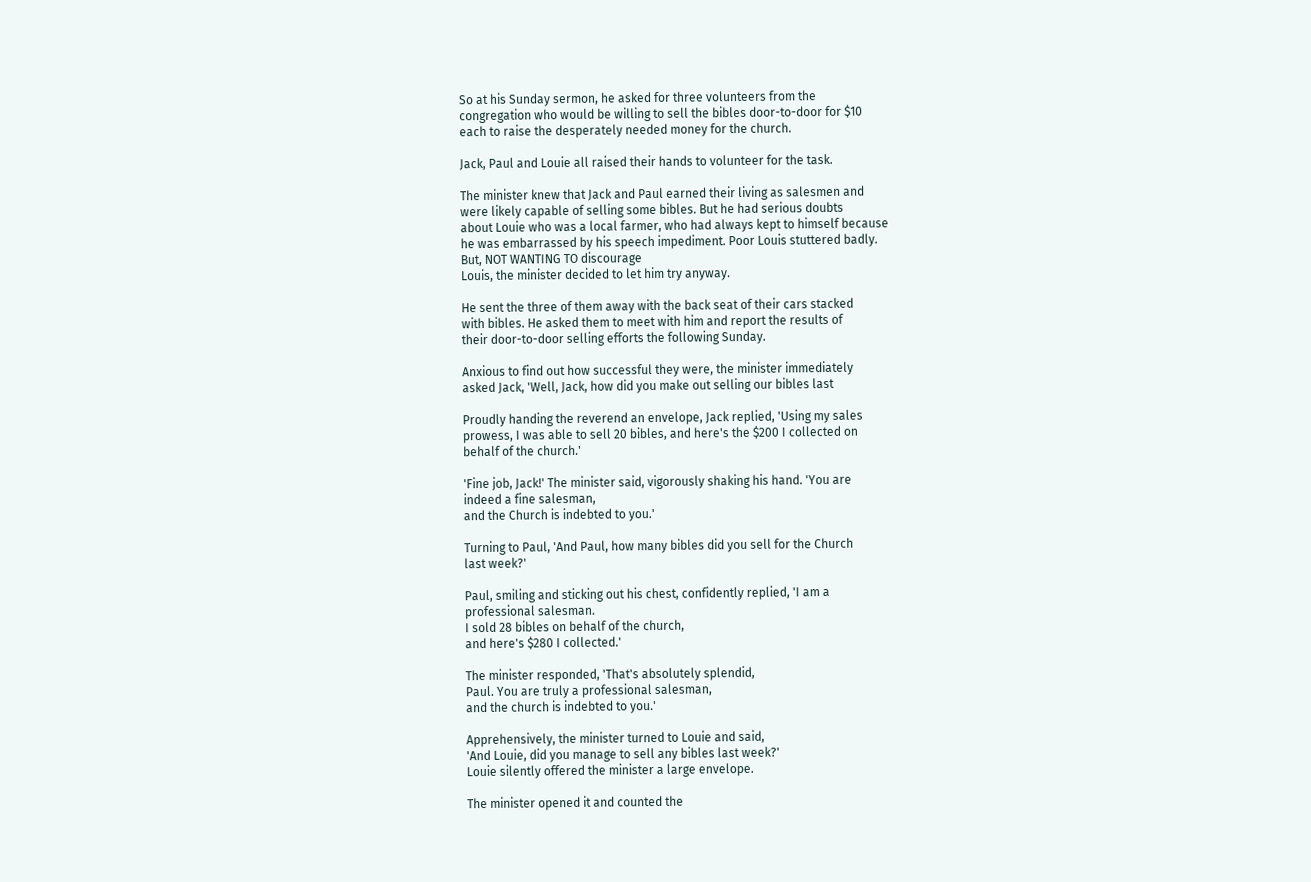So at his Sunday sermon, he asked for three volunteers from the
congregation who would be willing to sell the bibles door-to-door for $10
each to raise the desperately needed money for the church.

Jack, Paul and Louie all raised their hands to volunteer for the task.

The minister knew that Jack and Paul earned their living as salesmen and
were likely capable of selling some bibles. But he had serious doubts
about Louie who was a local farmer, who had always kept to himself because
he was embarrassed by his speech impediment. Poor Louis stuttered badly.
But, NOT WANTING TO discourage
Louis, the minister decided to let him try anyway.

He sent the three of them away with the back seat of their cars stacked
with bibles. He asked them to meet with him and report the results of
their door-to-door selling efforts the following Sunday.

Anxious to find out how successful they were, the minister immediately
asked Jack, 'Well, Jack, how did you make out selling our bibles last

Proudly handing the reverend an envelope, Jack replied, 'Using my sales
prowess, I was able to sell 20 bibles, and here's the $200 I collected on
behalf of the church.'

'Fine job, Jack!' The minister said, vigorously shaking his hand. 'You are
indeed a fine salesman,
and the Church is indebted to you.'

Turning to Paul, 'And Paul, how many bibles did you sell for the Church
last week?'

Paul, smiling and sticking out his chest, confidently replied, 'I am a
professional salesman.
I sold 28 bibles on behalf of the church,
and here's $280 I collected.'

The minister responded, 'That's absolutely splendid,
Paul. You are truly a professional salesman,
and the church is indebted to you.'

Apprehensively, the minister turned to Louie and said,
'And Louie, did you manage to sell any bibles last week?'
Louie silently offered the minister a large envelope.

The minister opened it and counted the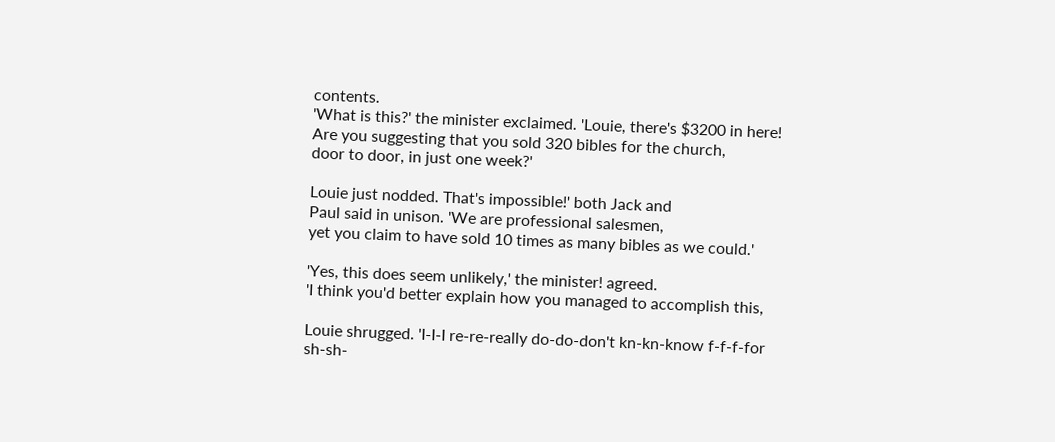contents.
'What is this?' the minister exclaimed. 'Louie, there's $3200 in here!
Are you suggesting that you sold 320 bibles for the church,
door to door, in just one week?'

Louie just nodded. That's impossible!' both Jack and
Paul said in unison. 'We are professional salesmen,
yet you claim to have sold 10 times as many bibles as we could.'

'Yes, this does seem unlikely,' the minister! agreed.
'I think you'd better explain how you managed to accomplish this,

Louie shrugged. 'I-I-I re-re-really do-do-don't kn-kn-know f-f-f-for
sh-sh-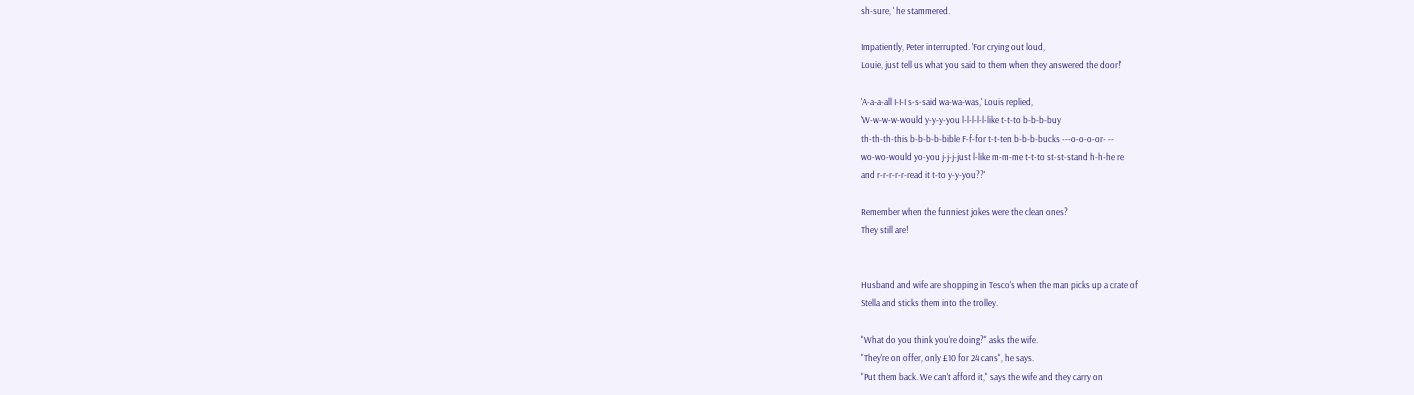sh-sure, ' he stammered.

Impatiently, Peter interrupted. 'For crying out loud,
Louie, just tell us what you said to them when they answered the door!'

'A-a-a-all I-I-I s-s-said wa-wa-was,' Louis replied,
'W-w-w-w-would y-y-y-you l-l-l-l-l-like t-t-to b-b-b-buy
th-th-th-this b-b-b-b-bible F-f-for t-t-ten b-b-b-bucks ---o-o-o-or- --
wo-wo-would yo-you j-j-j-just l-like m-m-me t-t-to st-st-stand h-h-he re
and r-r-r-r-r-read it t-to y-y-you??'

Remember when the funniest jokes were the clean ones?
They still are!


Husband and wife are shopping in Tesco's when the man picks up a crate of
Stella and sticks them into the trolley.

"What do you think you're doing?" asks the wife.
"They're on offer, only £10 for 24 cans", he says.
"Put them back. We can't afford it," says the wife and they carry on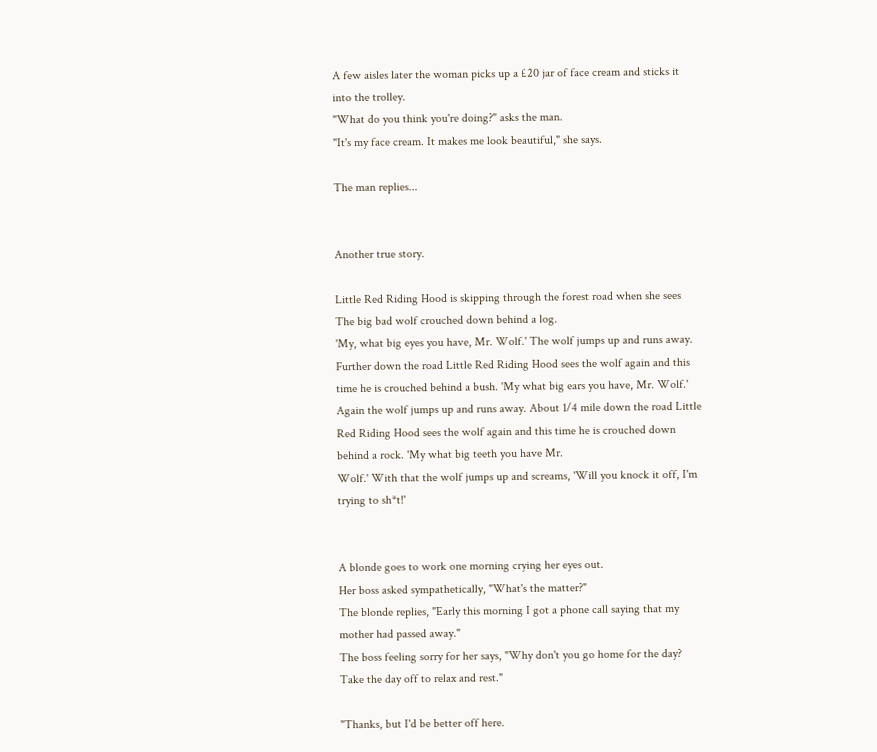A few aisles later the woman picks up a £20 jar of face cream and sticks it
into the trolley.
"What do you think you're doing?" asks the man.
"It's my face cream. It makes me look beautiful," she says.

The man replies...


Another true story.

Little Red Riding Hood is skipping through the forest road when she sees
The big bad wolf crouched down behind a log.
'My, what big eyes you have, Mr. Wolf.' The wolf jumps up and runs away.
Further down the road Little Red Riding Hood sees the wolf again and this
time he is crouched behind a bush. 'My what big ears you have, Mr. Wolf.'
Again the wolf jumps up and runs away. About 1/4 mile down the road Little
Red Riding Hood sees the wolf again and this time he is crouched down
behind a rock. 'My what big teeth you have Mr.
Wolf.' With that the wolf jumps up and screams, 'Will you knock it off, I'm
trying to sh*t!'


A blonde goes to work one morning crying her eyes out.
Her boss asked sympathetically, "What's the matter?"
The blonde replies, "Early this morning I got a phone call saying that my
mother had passed away."
The boss feeling sorry for her says, "Why don't you go home for the day?
Take the day off to relax and rest."

"Thanks, but I'd be better off here.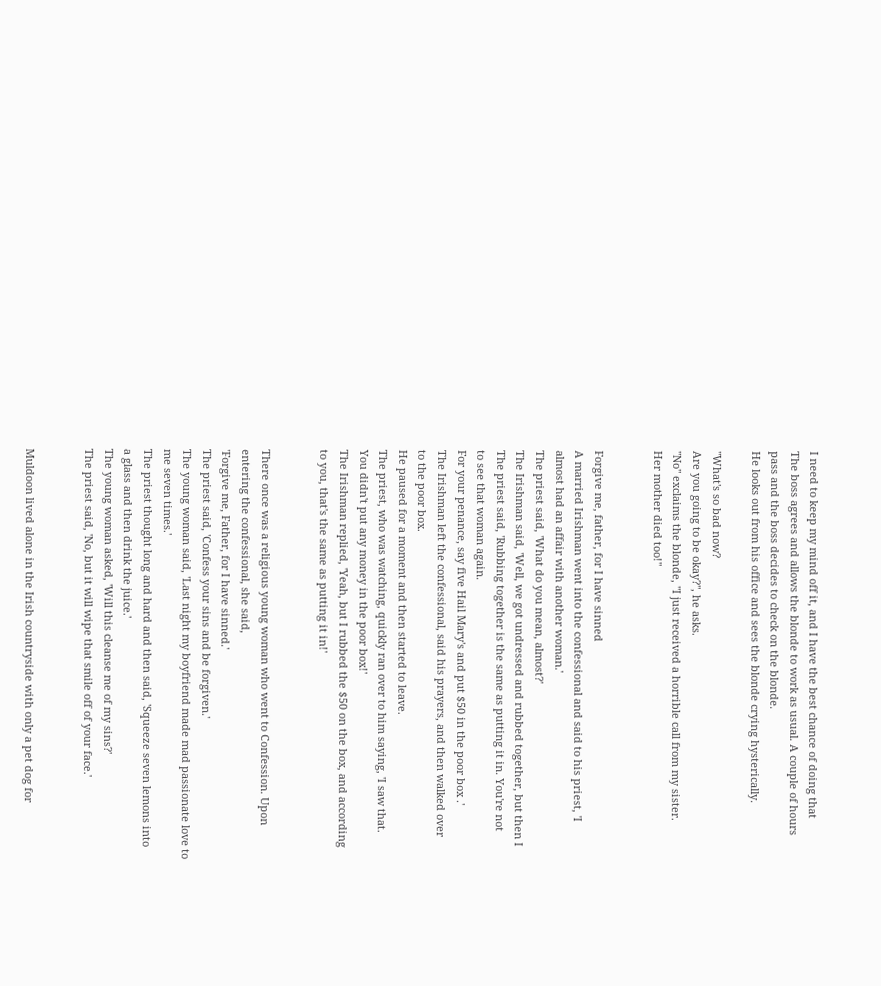I need to keep my mind off it, and I have the best chance of doing that
The boss agrees and allows the blonde to work as usual. A couple of hours
pass and the boss decides to check on the blonde.
He looks out from his office and sees the blonde crying hysterically.

"What's so bad now?
Are you going to be okay?", he asks.
"No" exclaims the blonde, "I just received a horrible call from my sister.
Her mother died too!"


Forgive me, father, for I have sinned
A married Irishman went into the confessional and said to his priest, 'I
almost had an affair with another woman.'
The priest said, 'What do you mean, almost?'
The Irishman said, 'Well, we got undressed and rubbed together, but then I
The priest said, 'Rubbing together is the same as putting it in. You're not
to see that woman again.
For your penance, say five Hail Mary's and put $50 in the poor box .'
The Irishman left the confessional, said his prayers, and then walked over
to the poor box.
He paused for a moment and then started to leave.
The priest, who was watching, quickly ran over to him saying, 'I saw that.
You didn't put any money in the poor box!'
The Irishman replied, 'Yeah, but I rubbed the $50 on the box, and according
to you, that's the same as putting it in!'


There once was a religious young woman who went to Confession. Upon
entering the confessional, she said,
'Forgive me, Father, for I have sinned.'
The priest said, 'Confess your sins and be forgiven.'
The young woman said, 'Last night my boyfriend made mad passionate love to
me seven times.'
The priest thought long and hard and then said, 'Squeeze seven lemons into
a glass and then drink the juice.'
The young woman asked, 'Will this cleanse me of my sins?'
The priest said, 'No, but it will wipe that smile off of your face.'


Muldoon lived alone in the Irish countryside with only a pet dog for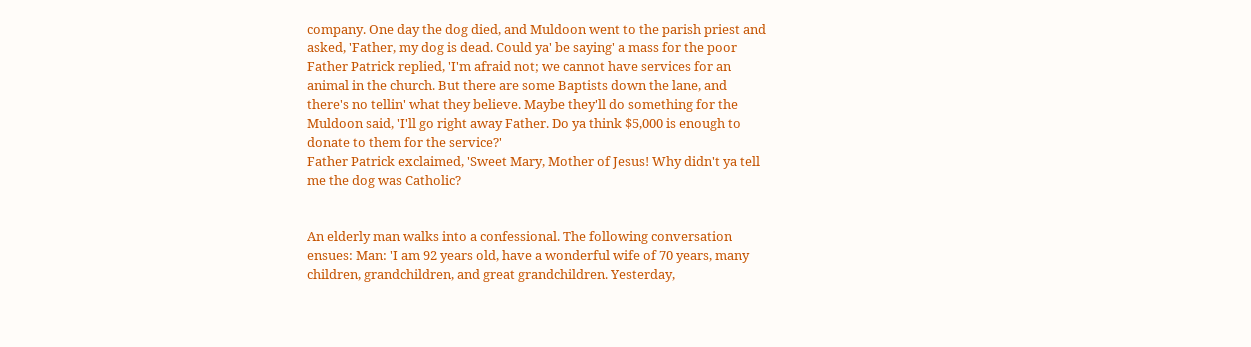company. One day the dog died, and Muldoon went to the parish priest and
asked, 'Father, my dog is dead. Could ya' be saying' a mass for the poor
Father Patrick replied, 'I'm afraid not; we cannot have services for an
animal in the church. But there are some Baptists down the lane, and
there's no tellin' what they believe. Maybe they'll do something for the
Muldoon said, 'I'll go right away Father. Do ya think $5,000 is enough to
donate to them for the service?'
Father Patrick exclaimed, 'Sweet Mary, Mother of Jesus! Why didn't ya tell
me the dog was Catholic?


An elderly man walks into a confessional. The following conversation
ensues: Man: 'I am 92 years old, have a wonderful wife of 70 years, many
children, grandchildren, and great grandchildren. Yesterday,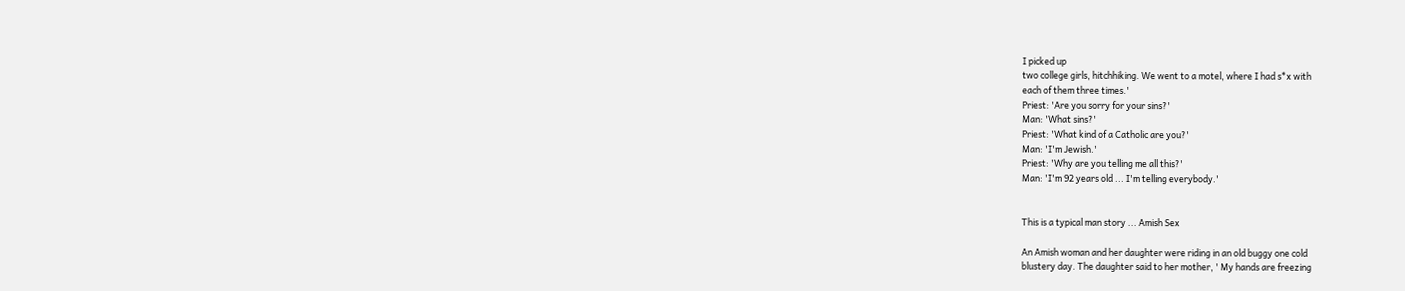I picked up
two college girls, hitchhiking. We went to a motel, where I had s*x with
each of them three times.'
Priest: 'Are you sorry for your sins?'
Man: 'What sins?'
Priest: 'What kind of a Catholic are you?'
Man: 'I'm Jewish.'
Priest: 'Why are you telling me all this?'
Man: 'I'm 92 years old ... I'm telling everybody.'


This is a typical man story ... Amish Sex

An Amish woman and her daughter were riding in an old buggy one cold
blustery day. The daughter said to her mother, ' My hands are freezing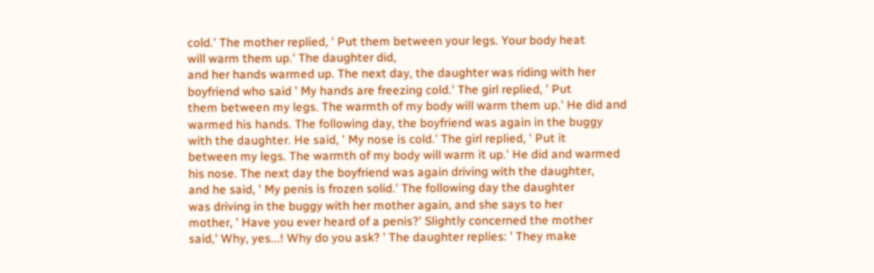cold.' The mother replied, ' Put them between your legs. Your body heat
will warm them up.' The daughter did,
and her hands warmed up. The next day, the daughter was riding with her
boyfriend who said ' My hands are freezing cold.' The girl replied, ' Put
them between my legs. The warmth of my body will warm them up.' He did and
warmed his hands. The following day, the boyfriend was again in the buggy
with the daughter. He said, ' My nose is cold.' The girl replied, ' Put it
between my legs. The warmth of my body will warm it up.' He did and warmed
his nose. The next day the boyfriend was again driving with the daughter,
and he said, ' My penis is frozen solid.' The following day the daughter
was driving in the buggy with her mother again, and she says to her
mother, ' Have you ever heard of a penis?' Slightly concerned the mother
said,' Why, yes...! Why do you ask? ' The daughter replies: ' They make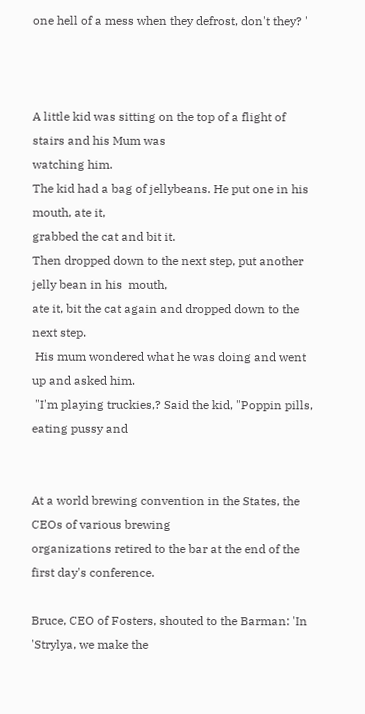one hell of a mess when they defrost, don't they? '



A little kid was sitting on the top of a flight of stairs and his Mum was
watching him.
The kid had a bag of jellybeans. He put one in his mouth, ate it,
grabbed the cat and bit it.
Then dropped down to the next step, put another jelly bean in his  mouth,
ate it, bit the cat again and dropped down to the next step.
 His mum wondered what he was doing and went up and asked him.
 "I'm playing truckies,? Said the kid, "Poppin pills, eating pussy and


At a world brewing convention in the States, the CEOs of various brewing
organizations retired to the bar at the end of the first day's conference.

Bruce, CEO of Fosters, shouted to the Barman: 'In 'Strylya, we make the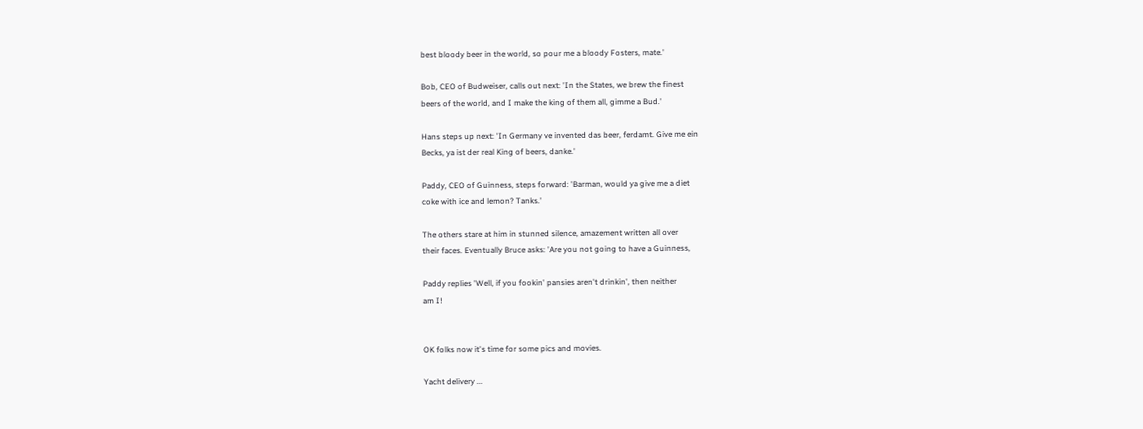best bloody beer in the world, so pour me a bloody Fosters, mate.'

Bob, CEO of Budweiser, calls out next: 'In the States, we brew the finest
beers of the world, and I make the king of them all, gimme a Bud.'

Hans steps up next: 'In Germany ve invented das beer, ferdamt. Give me ein
Becks, ya ist der real King of beers, danke.'

Paddy, CEO of Guinness, steps forward: 'Barman, would ya give me a diet
coke with ice and lemon? Tanks.'

The others stare at him in stunned silence, amazement written all over
their faces. Eventually Bruce asks: 'Are you not going to have a Guinness,

Paddy replies 'Well, if you fookin' pansies aren't drinkin', then neither
am I!


OK folks now it's time for some pics and movies.

Yacht delivery ...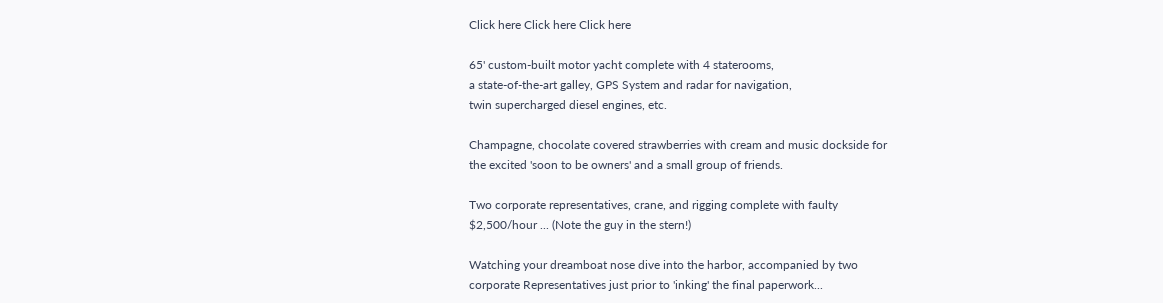Click here Click here Click here

65' custom-built motor yacht complete with 4 staterooms,
a state-of-the-art galley, GPS System and radar for navigation,
twin supercharged diesel engines, etc.

Champagne, chocolate covered strawberries with cream and music dockside for
the excited 'soon to be owners' and a small group of friends.

Two corporate representatives, crane, and rigging complete with faulty
$2,500/hour ... (Note the guy in the stern!)

Watching your dreamboat nose dive into the harbor, accompanied by two
corporate Representatives just prior to 'inking' the final paperwork...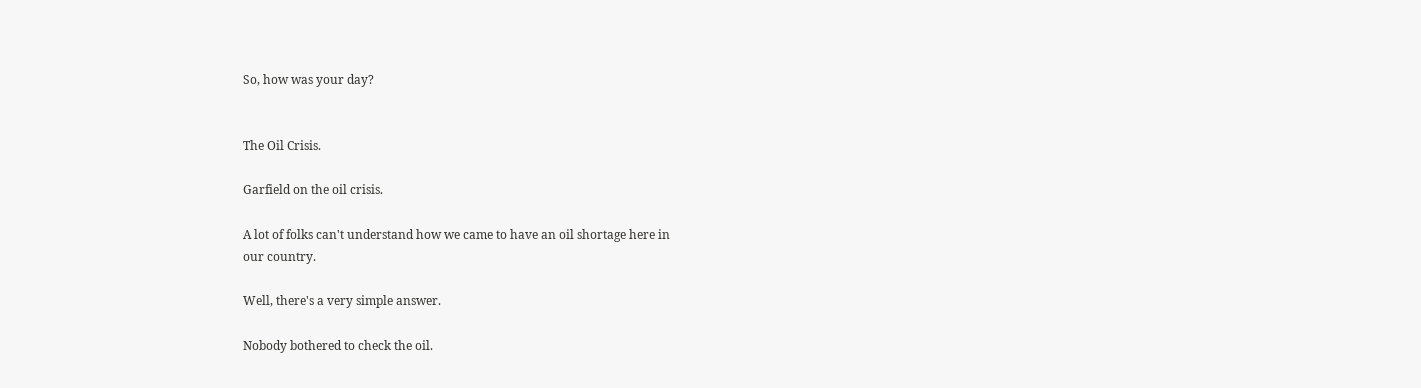So, how was your day?


The Oil Crisis.

Garfield on the oil crisis.

A lot of folks can't understand how we came to have an oil shortage here in
our country.

Well, there's a very simple answer.

Nobody bothered to check the oil.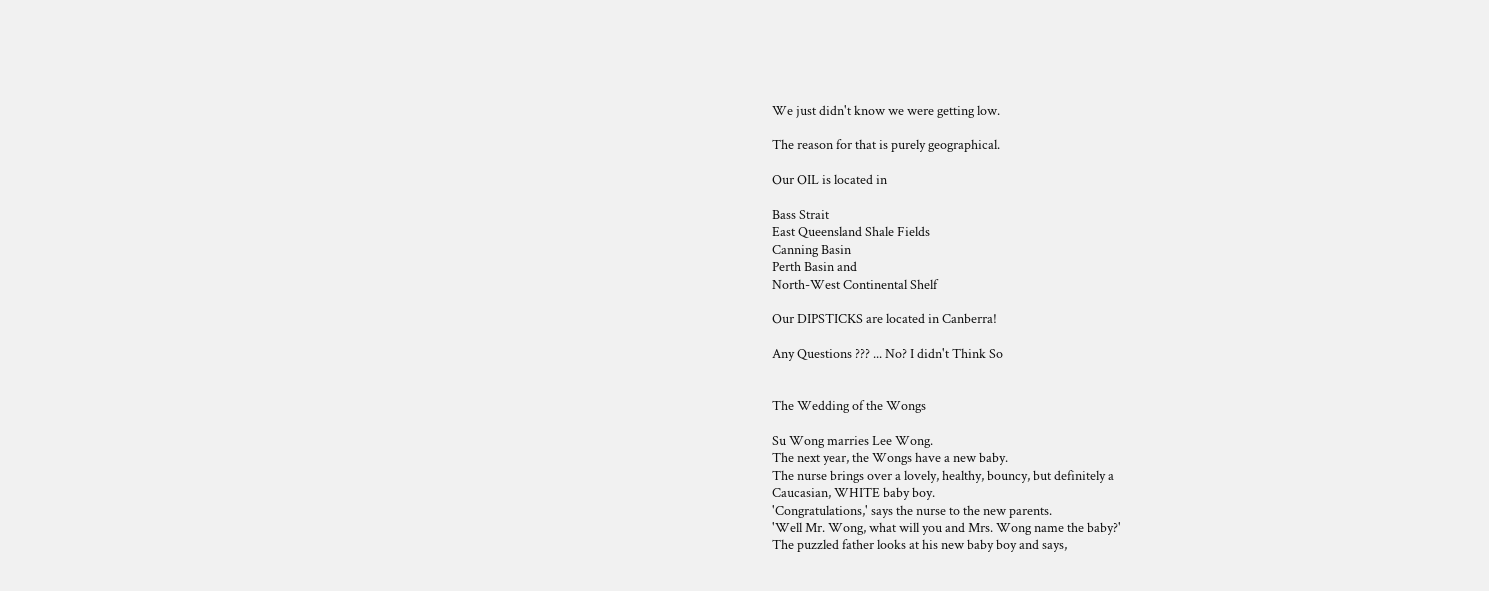We just didn't know we were getting low.

The reason for that is purely geographical.

Our OIL is located in

Bass Strait
East Queensland Shale Fields
Canning Basin
Perth Basin and
North-West Continental Shelf

Our DIPSTICKS are located in Canberra!

Any Questions ??? ... No? I didn't Think So


The Wedding of the Wongs

Su Wong marries Lee Wong.
The next year, the Wongs have a new baby.
The nurse brings over a lovely, healthy, bouncy, but definitely a
Caucasian, WHITE baby boy.
'Congratulations,' says the nurse to the new parents.
'Well Mr. Wong, what will you and Mrs. Wong name the baby?'
The puzzled father looks at his new baby boy and says,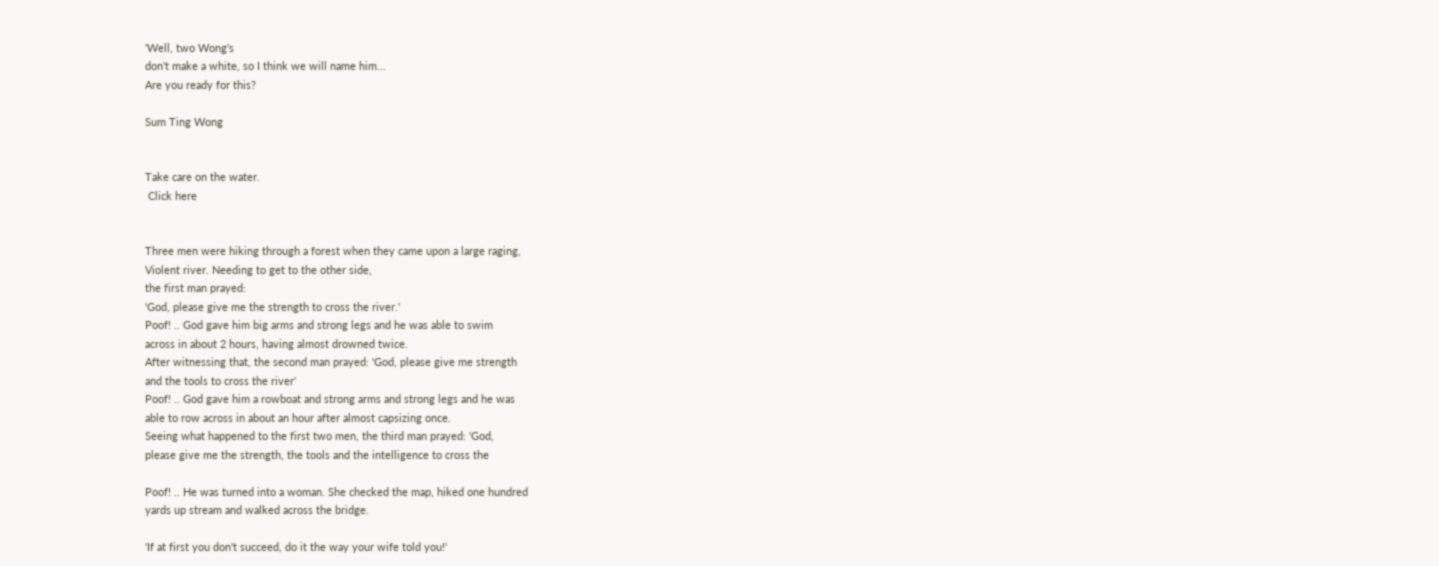'Well, two Wong's
don't make a white, so I think we will name him...
Are you ready for this?

Sum Ting Wong


Take care on the water.
 Click here


Three men were hiking through a forest when they came upon a large raging,
Violent river. Needing to get to the other side,
the first man prayed:
'God, please give me the strength to cross the river.'
Poof! .. God gave him big arms and strong legs and he was able to swim
across in about 2 hours, having almost drowned twice.
After witnessing that, the second man prayed: 'God, please give me strength
and the tools to cross the river'
Poof! .. God gave him a rowboat and strong arms and strong legs and he was
able to row across in about an hour after almost capsizing once.
Seeing what happened to the first two men, the third man prayed: 'God,
please give me the strength, the tools and the intelligence to cross the

Poof! .. He was turned into a woman. She checked the map, hiked one hundred
yards up stream and walked across the bridge.

'If at first you don't succeed, do it the way your wife told you!'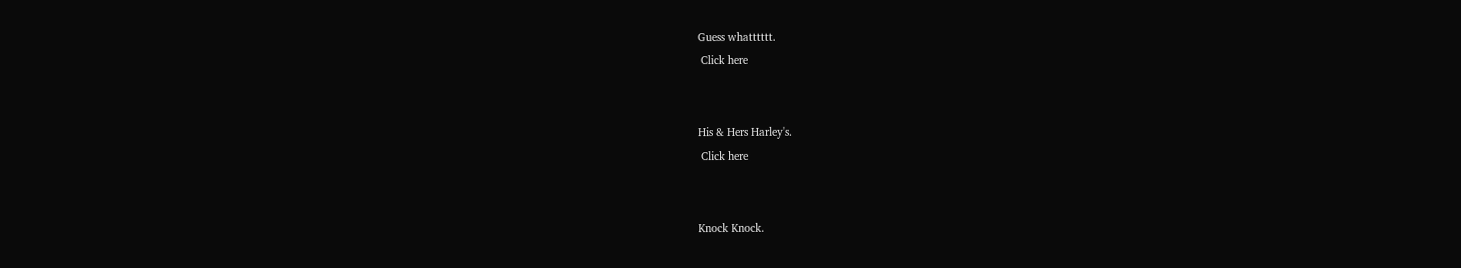Guess whatttttt.
 Click here


His & Hers Harley's.
 Click here


Knock Knock.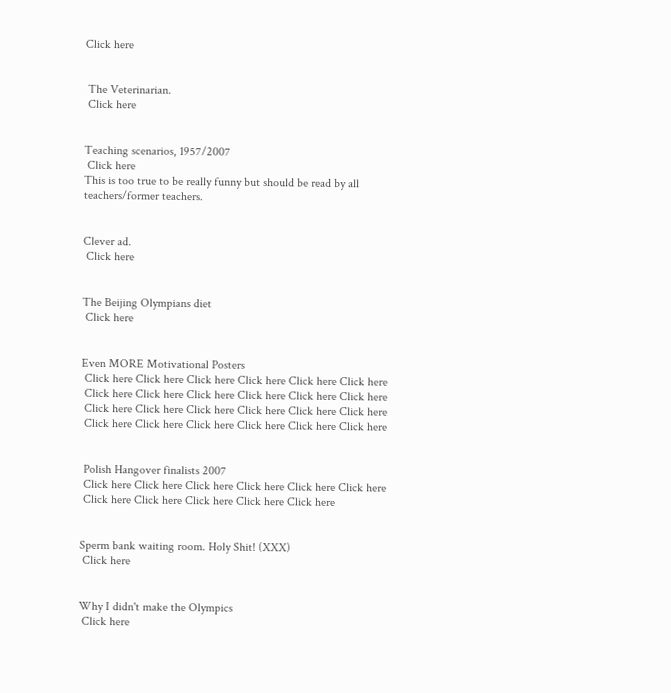Click here


 The Veterinarian.
 Click here


Teaching scenarios, 1957/2007
 Click here
This is too true to be really funny but should be read by all
teachers/former teachers.


Clever ad.
 Click here


The Beijing Olympians diet
 Click here


Even MORE Motivational Posters
 Click here Click here Click here Click here Click here Click here
 Click here Click here Click here Click here Click here Click here
 Click here Click here Click here Click here Click here Click here
 Click here Click here Click here Click here Click here Click here


 Polish Hangover finalists 2007
 Click here Click here Click here Click here Click here Click here
 Click here Click here Click here Click here Click here


Sperm bank waiting room. Holy Shit! (XXX)
 Click here


Why I didn't make the Olympics
 Click here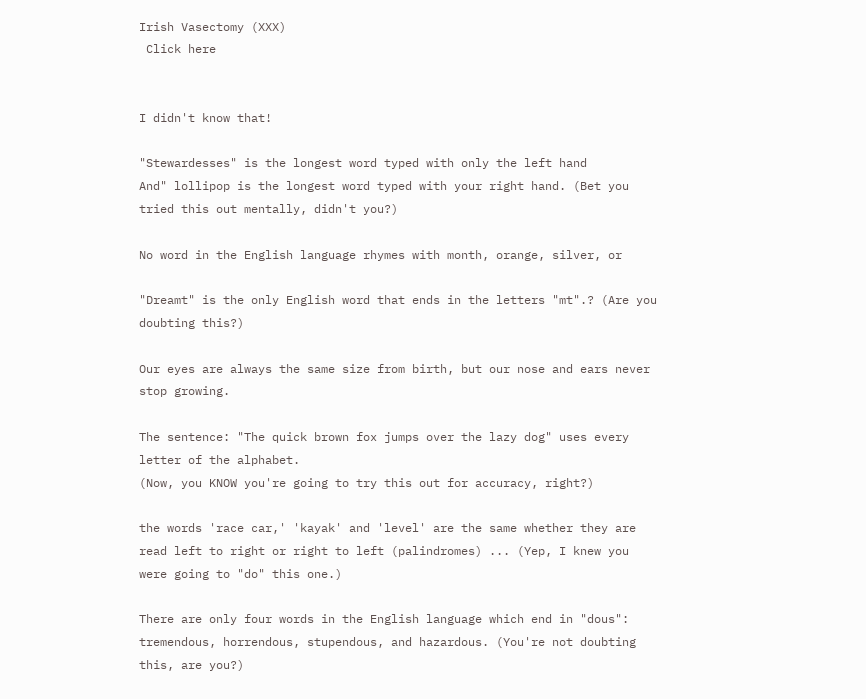Irish Vasectomy (XXX)
 Click here


I didn't know that!

"Stewardesses" is the longest word typed with only the left hand
And" lollipop is the longest word typed with your right hand. (Bet you
tried this out mentally, didn't you?)

No word in the English language rhymes with month, orange, silver, or

"Dreamt" is the only English word that ends in the letters "mt".? (Are you
doubting this?)

Our eyes are always the same size from birth, but our nose and ears never
stop growing.

The sentence: "The quick brown fox jumps over the lazy dog" uses every
letter of the alphabet.
(Now, you KNOW you're going to try this out for accuracy, right?)

the words 'race car,' 'kayak' and 'level' are the same whether they are
read left to right or right to left (palindromes) ... (Yep, I knew you
were going to "do" this one.)

There are only four words in the English language which end in "dous":
tremendous, horrendous, stupendous, and hazardous. (You're not doubting
this, are you?)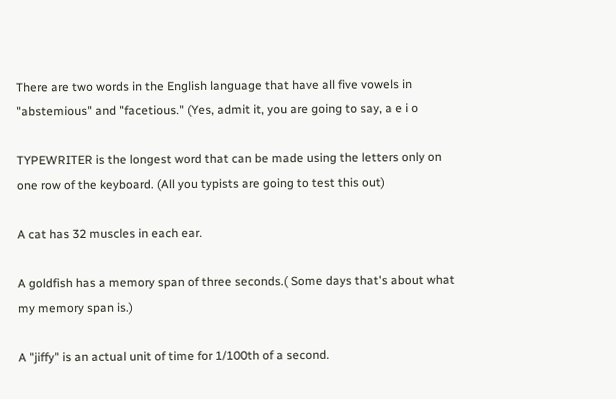There are two words in the English language that have all five vowels in
"abstemious" and "facetious." (Yes, admit it, you are going to say, a e i o

TYPEWRITER is the longest word that can be made using the letters only on
one row of the keyboard. (All you typists are going to test this out)

A cat has 32 muscles in each ear.

A goldfish has a memory span of three seconds.( Some days that's about what
my memory span is.)

A "jiffy" is an actual unit of time for 1/100th of a second.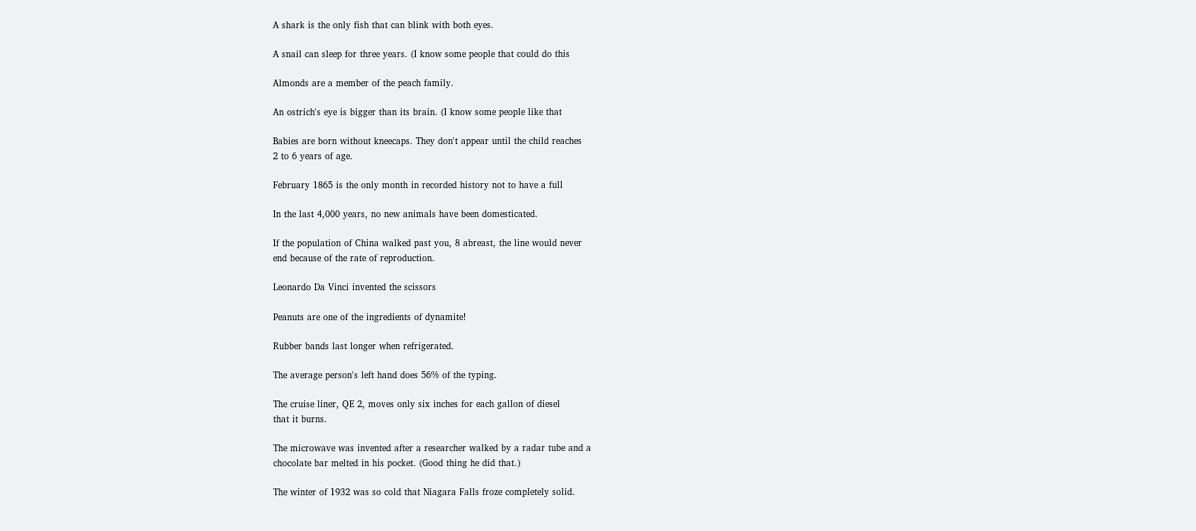A shark is the only fish that can blink with both eyes.

A snail can sleep for three years. (I know some people that could do this

Almonds are a member of the peach family.

An ostrich's eye is bigger than its brain. (I know some people like that

Babies are born without kneecaps. They don't appear until the child reaches
2 to 6 years of age.

February 1865 is the only month in recorded history not to have a full

In the last 4,000 years, no new animals have been domesticated.

If the population of China walked past you, 8 abreast, the line would never
end because of the rate of reproduction.

Leonardo Da Vinci invented the scissors

Peanuts are one of the ingredients of dynamite!

Rubber bands last longer when refrigerated.

The average person's left hand does 56% of the typing.

The cruise liner, QE 2, moves only six inches for each gallon of diesel
that it burns.

The microwave was invented after a researcher walked by a radar tube and a
chocolate bar melted in his pocket. (Good thing he did that.)

The winter of 1932 was so cold that Niagara Falls froze completely solid.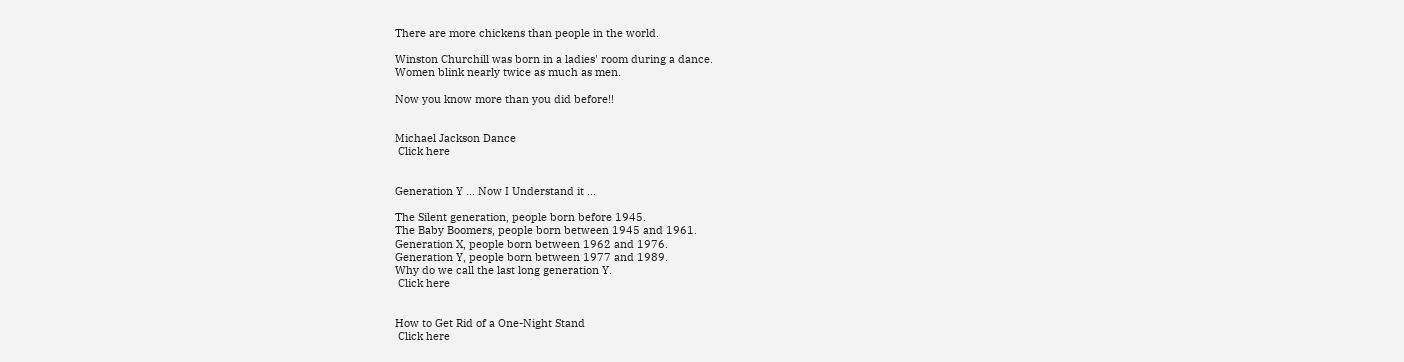There are more chickens than people in the world.

Winston Churchill was born in a ladies' room during a dance.
Women blink nearly twice as much as men.

Now you know more than you did before!!


Michael Jackson Dance
 Click here


Generation Y ... Now I Understand it ...

The Silent generation, people born before 1945.
The Baby Boomers, people born between 1945 and 1961.
Generation X, people born between 1962 and 1976.
Generation Y, people born between 1977 and 1989.
Why do we call the last long generation Y.
 Click here


How to Get Rid of a One-Night Stand
 Click here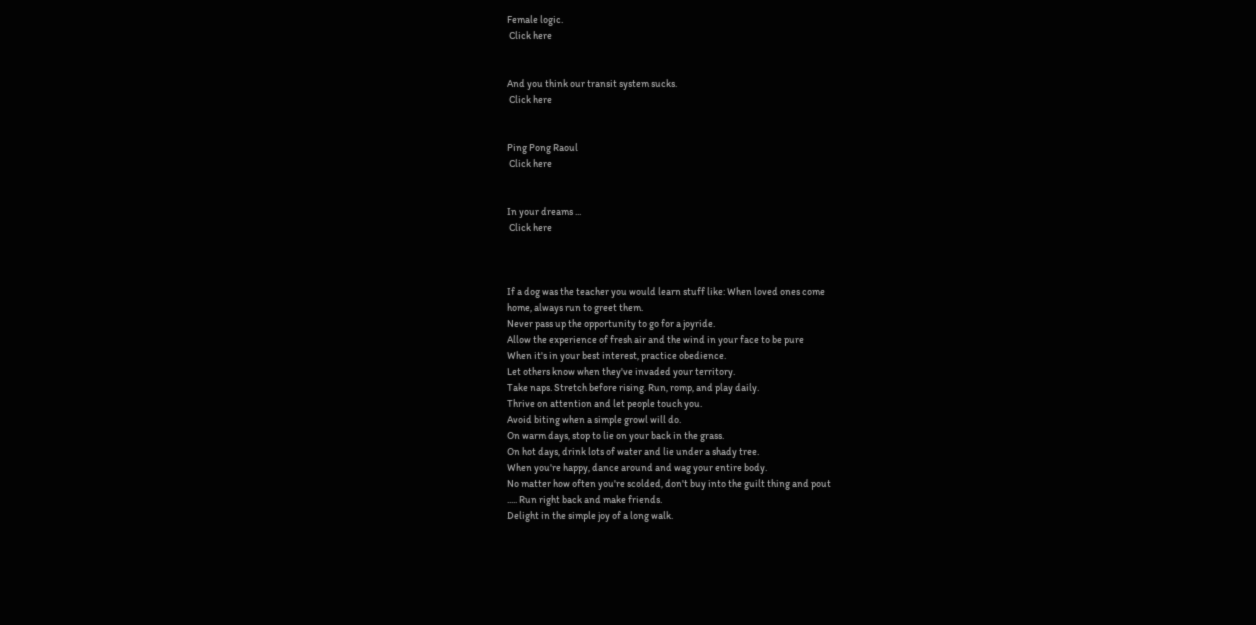Female logic.
 Click here


And you think our transit system sucks.
 Click here


Ping Pong Raoul
 Click here


In your dreams ...
 Click here



If a dog was the teacher you would learn stuff like: When loved ones come
home, always run to greet them.
Never pass up the opportunity to go for a joyride.
Allow the experience of fresh air and the wind in your face to be pure
When it's in your best interest, practice obedience.
Let others know when they've invaded your territory.
Take naps. Stretch before rising. Run, romp, and play daily.
Thrive on attention and let people touch you.
Avoid biting when a simple growl will do.
On warm days, stop to lie on your back in the grass.
On hot days, drink lots of water and lie under a shady tree.
When you're happy, dance around and wag your entire body.
No matter how often you're scolded, don't buy into the guilt thing and pout
..... Run right back and make friends.
Delight in the simple joy of a long walk.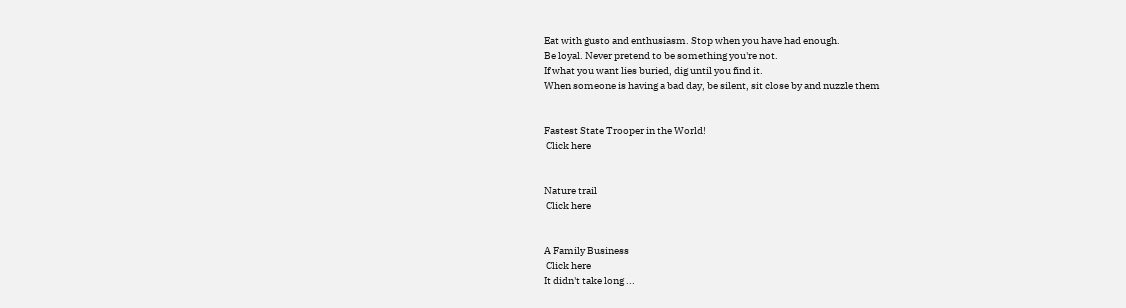Eat with gusto and enthusiasm. Stop when you have had enough.
Be loyal. Never pretend to be something you're not.
If what you want lies buried, dig until you find it.
When someone is having a bad day, be silent, sit close by and nuzzle them


Fastest State Trooper in the World!
 Click here


Nature trail
 Click here


A Family Business
 Click here
It didn't take long ...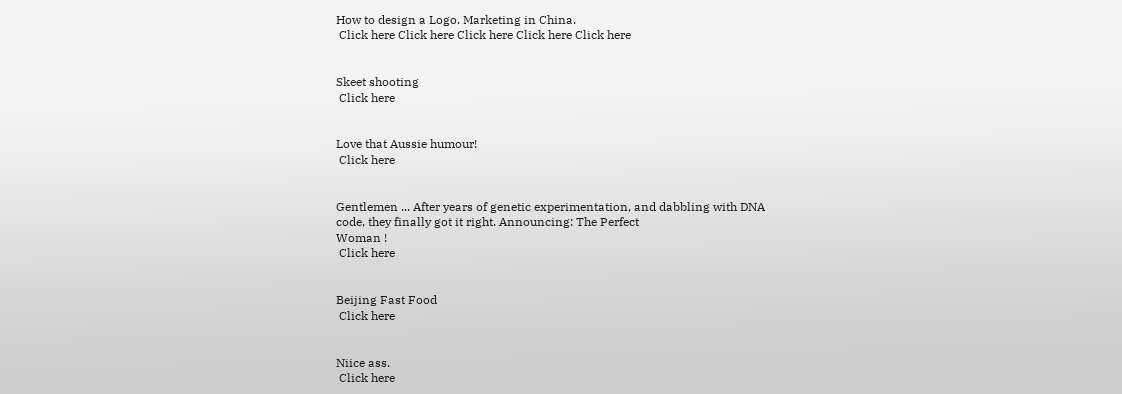How to design a Logo. Marketing in China.
 Click here Click here Click here Click here Click here


Skeet shooting
 Click here


Love that Aussie humour!
 Click here


Gentlemen ... After years of genetic experimentation, and dabbling with DNA
code, they finally got it right. Announcing: The Perfect
Woman !
 Click here


Beijing Fast Food
 Click here


Niice ass.
 Click here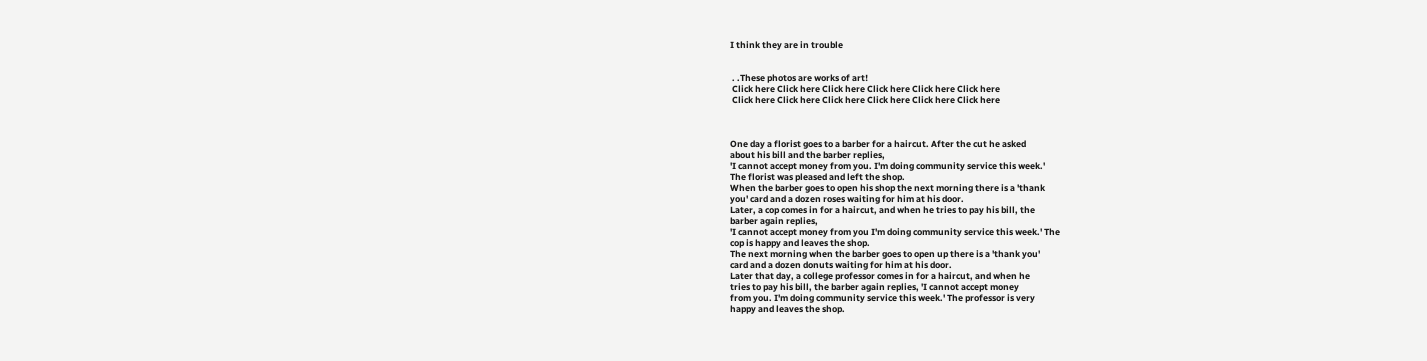I think they are in trouble


 . .These photos are works of art!
 Click here Click here Click here Click here Click here Click here
 Click here Click here Click here Click here Click here Click here



One day a florist goes to a barber for a haircut. After the cut he asked
about his bill and the barber replies,
'I cannot accept money from you. I'm doing community service this week.'
The florist was pleased and left the shop.
When the barber goes to open his shop the next morning there is a 'thank
you' card and a dozen roses waiting for him at his door.
Later, a cop comes in for a haircut, and when he tries to pay his bill, the
barber again replies,
'I cannot accept money from you I'm doing community service this week.' The
cop is happy and leaves the shop.
The next morning when the barber goes to open up there is a 'thank you'
card and a dozen donuts waiting for him at his door.
Later that day, a college professor comes in for a haircut, and when he
tries to pay his bill, the barber again replies, 'I cannot accept money
from you. I'm doing community service this week.' The professor is very
happy and leaves the shop.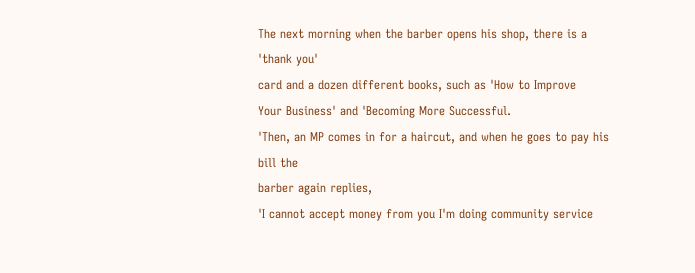The next morning when the barber opens his shop, there is a 'thank you'
card and a dozen different books, such as 'How to Improve
Your Business' and 'Becoming More Successful.
'Then, an MP comes in for a haircut, and when he goes to pay his bill the
barber again replies,
'I cannot accept money from you I'm doing community service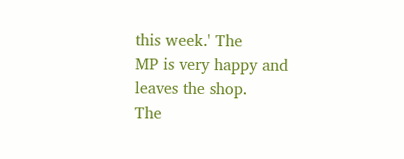this week.' The
MP is very happy and leaves the shop.
The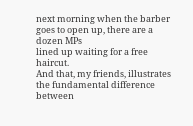next morning when the barber goes to open up, there are a dozen MPs
lined up waiting for a free haircut.
And that, my friends, illustrates the fundamental difference between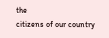the
citizens of our country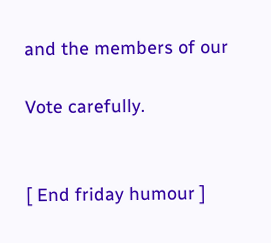and the members of our

Vote carefully.


[ End friday humour ]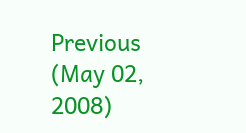Previous (May 02, 2008)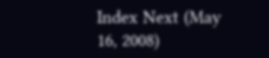Index Next (May 16, 2008)